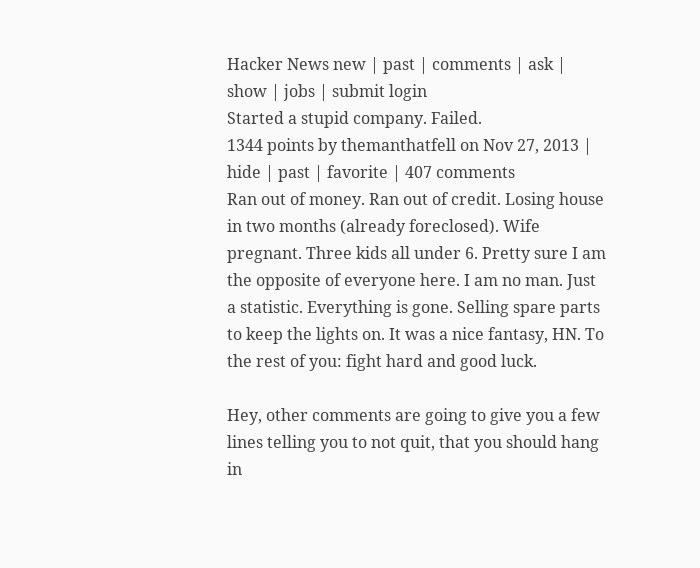Hacker News new | past | comments | ask | show | jobs | submit login
Started a stupid company. Failed.
1344 points by themanthatfell on Nov 27, 2013 | hide | past | favorite | 407 comments
Ran out of money. Ran out of credit. Losing house in two months (already foreclosed). Wife pregnant. Three kids all under 6. Pretty sure I am the opposite of everyone here. I am no man. Just a statistic. Everything is gone. Selling spare parts to keep the lights on. It was a nice fantasy, HN. To the rest of you: fight hard and good luck.

Hey, other comments are going to give you a few lines telling you to not quit, that you should hang in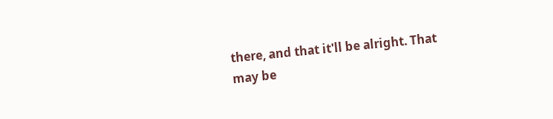there, and that it'll be alright. That may be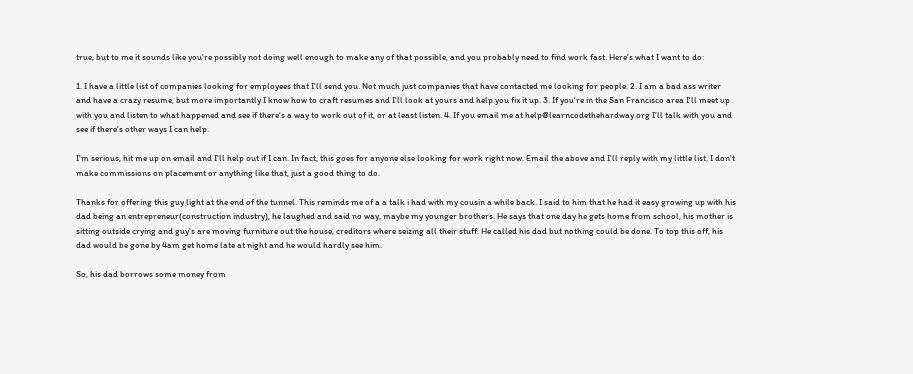true, but to me it sounds like you're possibly not doing well enough to make any of that possible, and you probably need to find work fast. Here's what I want to do:

1. I have a little list of companies looking for employees that I'll send you. Not much just companies that have contacted me looking for people. 2. I am a bad ass writer and have a crazy resume, but more importantly I know how to craft resumes and I'll look at yours and help you fix it up. 3. If you're in the San Francisco area I'll meet up with you and listen to what happened and see if there's a way to work out of it, or at least listen. 4. If you email me at help@learncodethehardway.org I'll talk with you and see if there's other ways I can help.

I'm serious, hit me up on email and I'll help out if I can. In fact, this goes for anyone else looking for work right now. Email the above and I'll reply with my little list. I don't make commissions on placement or anything like that, just a good thing to do.

Thanks for offering this guy light at the end of the tunnel. This reminds me of a a talk i had with my cousin a while back. I said to him that he had it easy growing up with his dad being an entrepreneur(construction industry), he laughed and said no way, maybe my younger brothers. He says that one day he gets home from school, his mother is sitting outside crying and guy's are moving furniture out the house, creditors where seizing all their stuff. He called his dad but nothing could be done. To top this off, his dad would be gone by 4am get home late at night and he would hardly see him.

So, his dad borrows some money from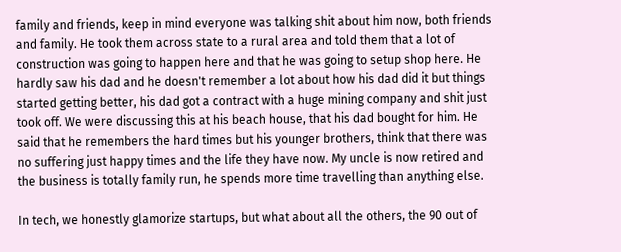family and friends, keep in mind everyone was talking shit about him now, both friends and family. He took them across state to a rural area and told them that a lot of construction was going to happen here and that he was going to setup shop here. He hardly saw his dad and he doesn't remember a lot about how his dad did it but things started getting better, his dad got a contract with a huge mining company and shit just took off. We were discussing this at his beach house, that his dad bought for him. He said that he remembers the hard times but his younger brothers, think that there was no suffering just happy times and the life they have now. My uncle is now retired and the business is totally family run, he spends more time travelling than anything else.

In tech, we honestly glamorize startups, but what about all the others, the 90 out of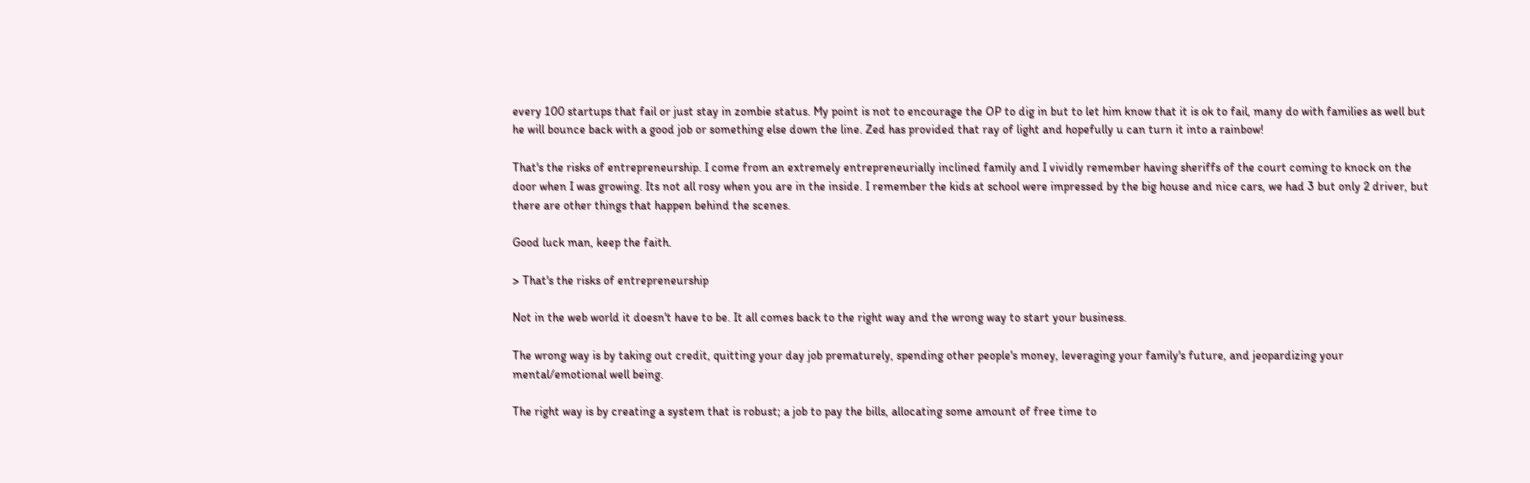every 100 startups that fail or just stay in zombie status. My point is not to encourage the OP to dig in but to let him know that it is ok to fail, many do with families as well but he will bounce back with a good job or something else down the line. Zed has provided that ray of light and hopefully u can turn it into a rainbow!

That's the risks of entrepreneurship. I come from an extremely entrepreneurially inclined family and I vividly remember having sheriffs of the court coming to knock on the door when I was growing. Its not all rosy when you are in the inside. I remember the kids at school were impressed by the big house and nice cars, we had 3 but only 2 driver, but there are other things that happen behind the scenes.

Good luck man, keep the faith.

> That's the risks of entrepreneurship

Not in the web world it doesn't have to be. It all comes back to the right way and the wrong way to start your business.

The wrong way is by taking out credit, quitting your day job prematurely, spending other people's money, leveraging your family's future, and jeopardizing your mental/emotional well being.

The right way is by creating a system that is robust; a job to pay the bills, allocating some amount of free time to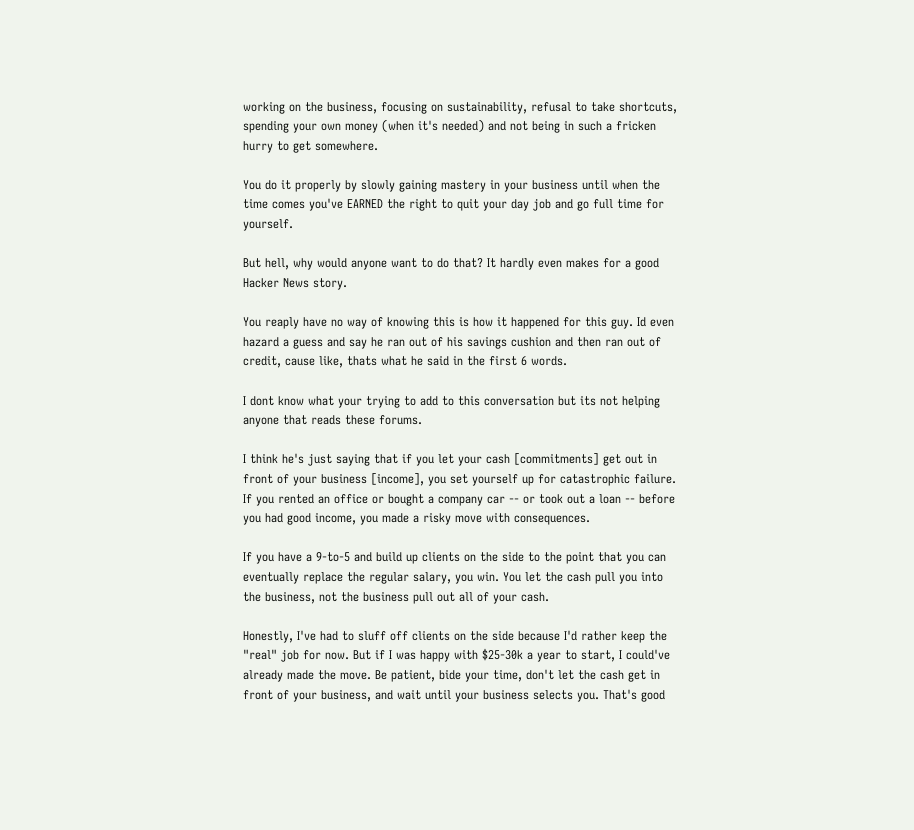working on the business, focusing on sustainability, refusal to take shortcuts, spending your own money (when it's needed) and not being in such a fricken hurry to get somewhere.

You do it properly by slowly gaining mastery in your business until when the time comes you've EARNED the right to quit your day job and go full time for yourself.

But hell, why would anyone want to do that? It hardly even makes for a good Hacker News story.

You reaply have no way of knowing this is how it happened for this guy. Id even hazard a guess and say he ran out of his savings cushion and then ran out of credit, cause like, thats what he said in the first 6 words.

I dont know what your trying to add to this conversation but its not helping anyone that reads these forums.

I think he's just saying that if you let your cash [commitments] get out in front of your business [income], you set yourself up for catastrophic failure. If you rented an office or bought a company car -- or took out a loan -- before you had good income, you made a risky move with consequences.

If you have a 9-to-5 and build up clients on the side to the point that you can eventually replace the regular salary, you win. You let the cash pull you into the business, not the business pull out all of your cash.

Honestly, I've had to sluff off clients on the side because I'd rather keep the "real" job for now. But if I was happy with $25-30k a year to start, I could've already made the move. Be patient, bide your time, don't let the cash get in front of your business, and wait until your business selects you. That's good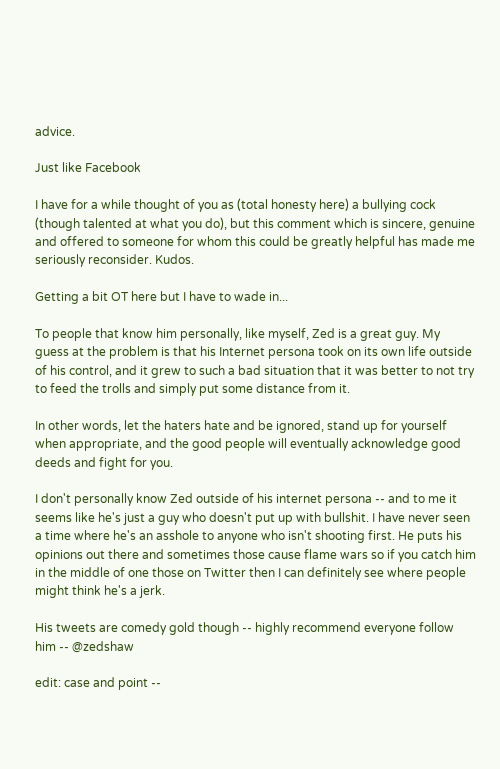advice.

Just like Facebook

I have for a while thought of you as (total honesty here) a bullying cock (though talented at what you do), but this comment which is sincere, genuine and offered to someone for whom this could be greatly helpful has made me seriously reconsider. Kudos.

Getting a bit OT here but I have to wade in...

To people that know him personally, like myself, Zed is a great guy. My guess at the problem is that his Internet persona took on its own life outside of his control, and it grew to such a bad situation that it was better to not try to feed the trolls and simply put some distance from it.

In other words, let the haters hate and be ignored, stand up for yourself when appropriate, and the good people will eventually acknowledge good deeds and fight for you.

I don't personally know Zed outside of his internet persona -- and to me it seems like he's just a guy who doesn't put up with bullshit. I have never seen a time where he's an asshole to anyone who isn't shooting first. He puts his opinions out there and sometimes those cause flame wars so if you catch him in the middle of one those on Twitter then I can definitely see where people might think he's a jerk.

His tweets are comedy gold though -- highly recommend everyone follow him -- @zedshaw

edit: case and point --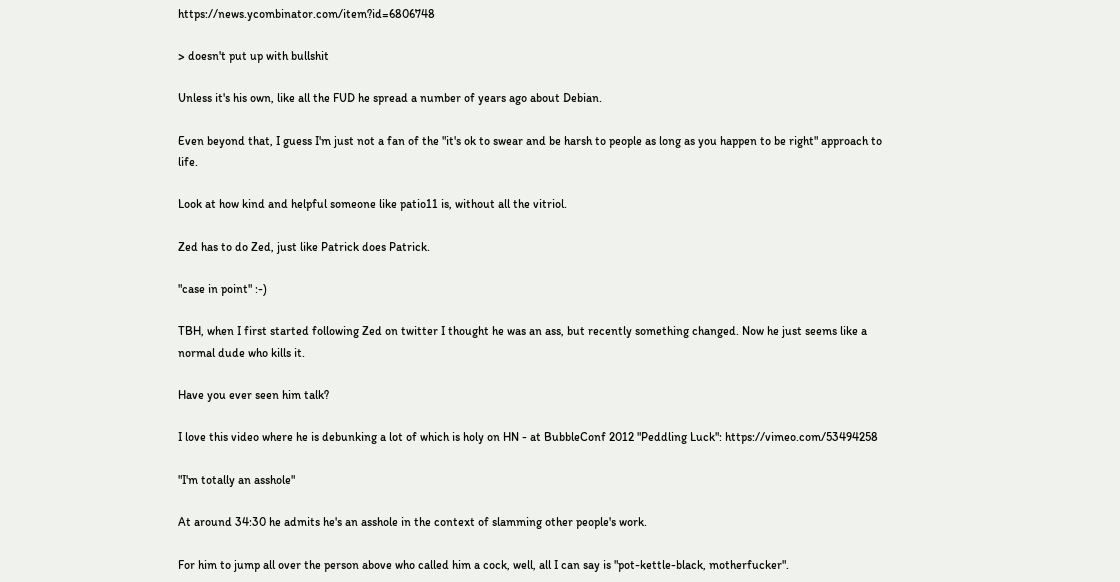https://news.ycombinator.com/item?id=6806748

> doesn't put up with bullshit

Unless it's his own, like all the FUD he spread a number of years ago about Debian.

Even beyond that, I guess I'm just not a fan of the "it's ok to swear and be harsh to people as long as you happen to be right" approach to life.

Look at how kind and helpful someone like patio11 is, without all the vitriol.

Zed has to do Zed, just like Patrick does Patrick.

"case in point" :-)

TBH, when I first started following Zed on twitter I thought he was an ass, but recently something changed. Now he just seems like a normal dude who kills it.

Have you ever seen him talk?

I love this video where he is debunking a lot of which is holy on HN - at BubbleConf 2012 "Peddling Luck": https://vimeo.com/53494258

"I'm totally an asshole"

At around 34:30 he admits he's an asshole in the context of slamming other people's work.

For him to jump all over the person above who called him a cock, well, all I can say is "pot-kettle-black, motherfucker".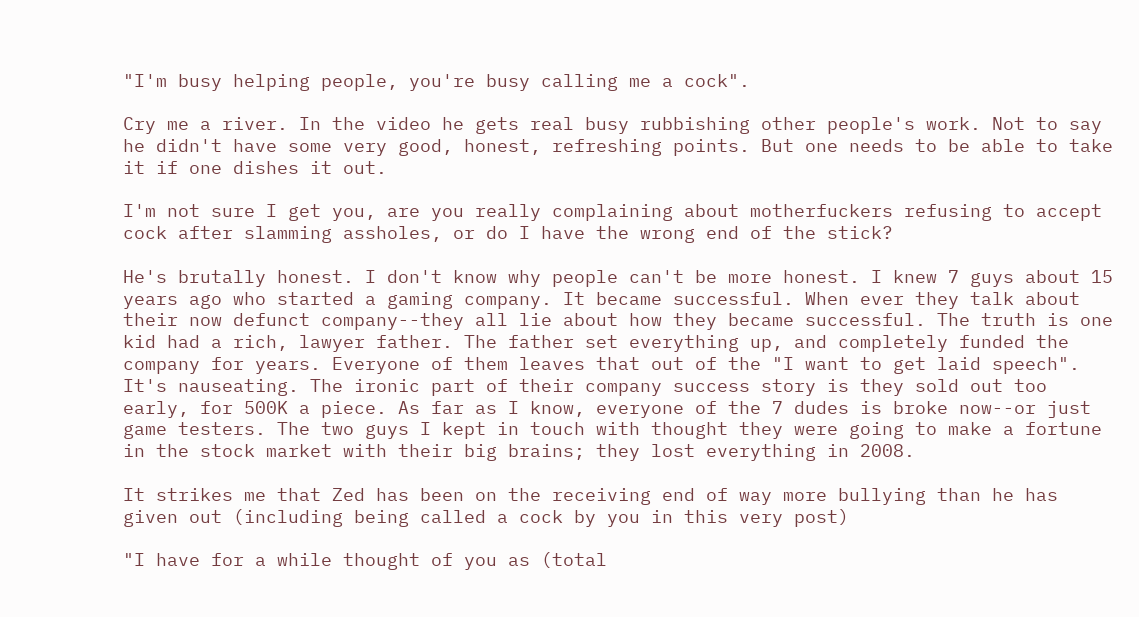"I'm busy helping people, you're busy calling me a cock".

Cry me a river. In the video he gets real busy rubbishing other people's work. Not to say he didn't have some very good, honest, refreshing points. But one needs to be able to take it if one dishes it out.

I'm not sure I get you, are you really complaining about motherfuckers refusing to accept cock after slamming assholes, or do I have the wrong end of the stick?

He's brutally honest. I don't know why people can't be more honest. I knew 7 guys about 15 years ago who started a gaming company. It became successful. When ever they talk about their now defunct company--they all lie about how they became successful. The truth is one kid had a rich, lawyer father. The father set everything up, and completely funded the company for years. Everyone of them leaves that out of the "I want to get laid speech". It's nauseating. The ironic part of their company success story is they sold out too early, for 500K a piece. As far as I know, everyone of the 7 dudes is broke now--or just game testers. The two guys I kept in touch with thought they were going to make a fortune in the stock market with their big brains; they lost everything in 2008.

It strikes me that Zed has been on the receiving end of way more bullying than he has given out (including being called a cock by you in this very post)

"I have for a while thought of you as (total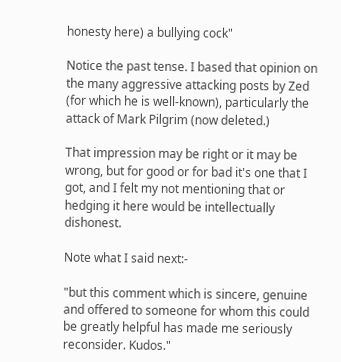honesty here) a bullying cock"

Notice the past tense. I based that opinion on the many aggressive attacking posts by Zed (for which he is well-known), particularly the attack of Mark Pilgrim (now deleted.)

That impression may be right or it may be wrong, but for good or for bad it's one that I got, and I felt my not mentioning that or hedging it here would be intellectually dishonest.

Note what I said next:-

"but this comment which is sincere, genuine and offered to someone for whom this could be greatly helpful has made me seriously reconsider. Kudos."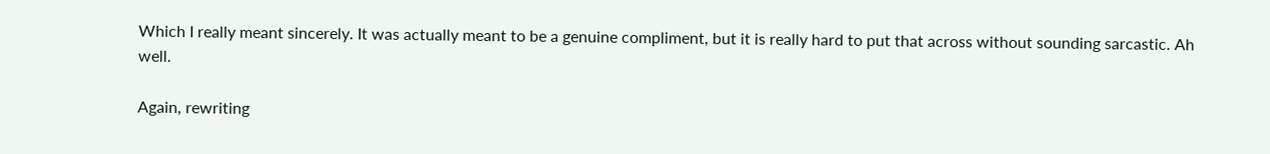Which I really meant sincerely. It was actually meant to be a genuine compliment, but it is really hard to put that across without sounding sarcastic. Ah well.

Again, rewriting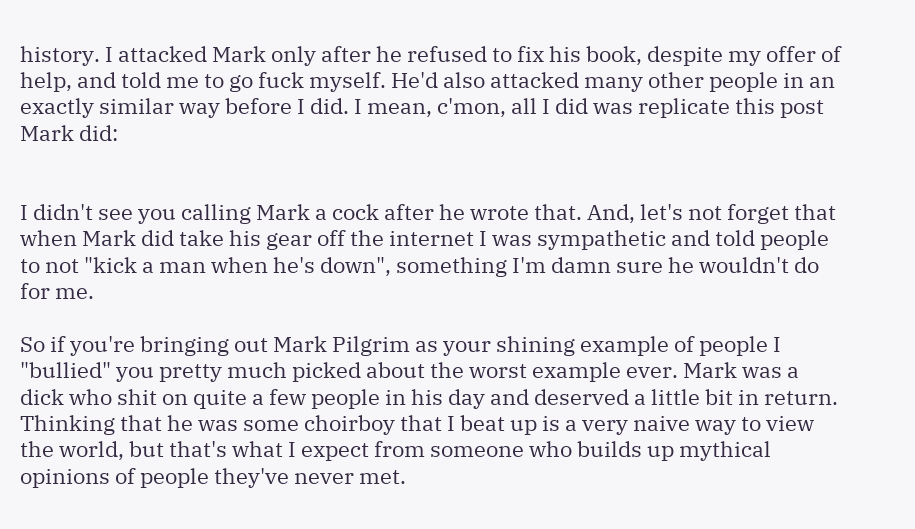history. I attacked Mark only after he refused to fix his book, despite my offer of help, and told me to go fuck myself. He'd also attacked many other people in an exactly similar way before I did. I mean, c'mon, all I did was replicate this post Mark did:


I didn't see you calling Mark a cock after he wrote that. And, let's not forget that when Mark did take his gear off the internet I was sympathetic and told people to not "kick a man when he's down", something I'm damn sure he wouldn't do for me.

So if you're bringing out Mark Pilgrim as your shining example of people I "bullied" you pretty much picked about the worst example ever. Mark was a dick who shit on quite a few people in his day and deserved a little bit in return. Thinking that he was some choirboy that I beat up is a very naive way to view the world, but that's what I expect from someone who builds up mythical opinions of people they've never met.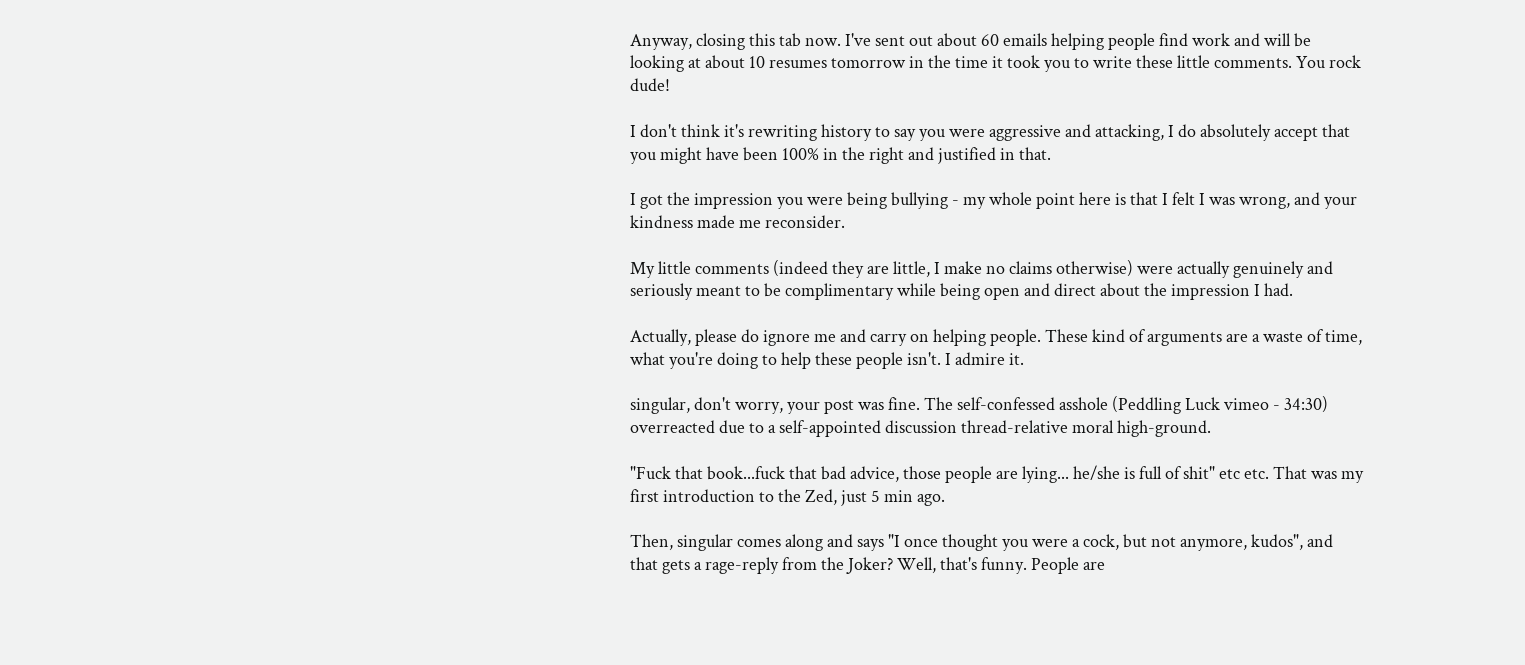Anyway, closing this tab now. I've sent out about 60 emails helping people find work and will be looking at about 10 resumes tomorrow in the time it took you to write these little comments. You rock dude!

I don't think it's rewriting history to say you were aggressive and attacking, I do absolutely accept that you might have been 100% in the right and justified in that.

I got the impression you were being bullying - my whole point here is that I felt I was wrong, and your kindness made me reconsider.

My little comments (indeed they are little, I make no claims otherwise) were actually genuinely and seriously meant to be complimentary while being open and direct about the impression I had.

Actually, please do ignore me and carry on helping people. These kind of arguments are a waste of time, what you're doing to help these people isn't. I admire it.

singular, don't worry, your post was fine. The self-confessed asshole (Peddling Luck vimeo - 34:30) overreacted due to a self-appointed discussion thread-relative moral high-ground.

"Fuck that book...fuck that bad advice, those people are lying... he/she is full of shit" etc etc. That was my first introduction to the Zed, just 5 min ago.

Then, singular comes along and says "I once thought you were a cock, but not anymore, kudos", and that gets a rage-reply from the Joker? Well, that's funny. People are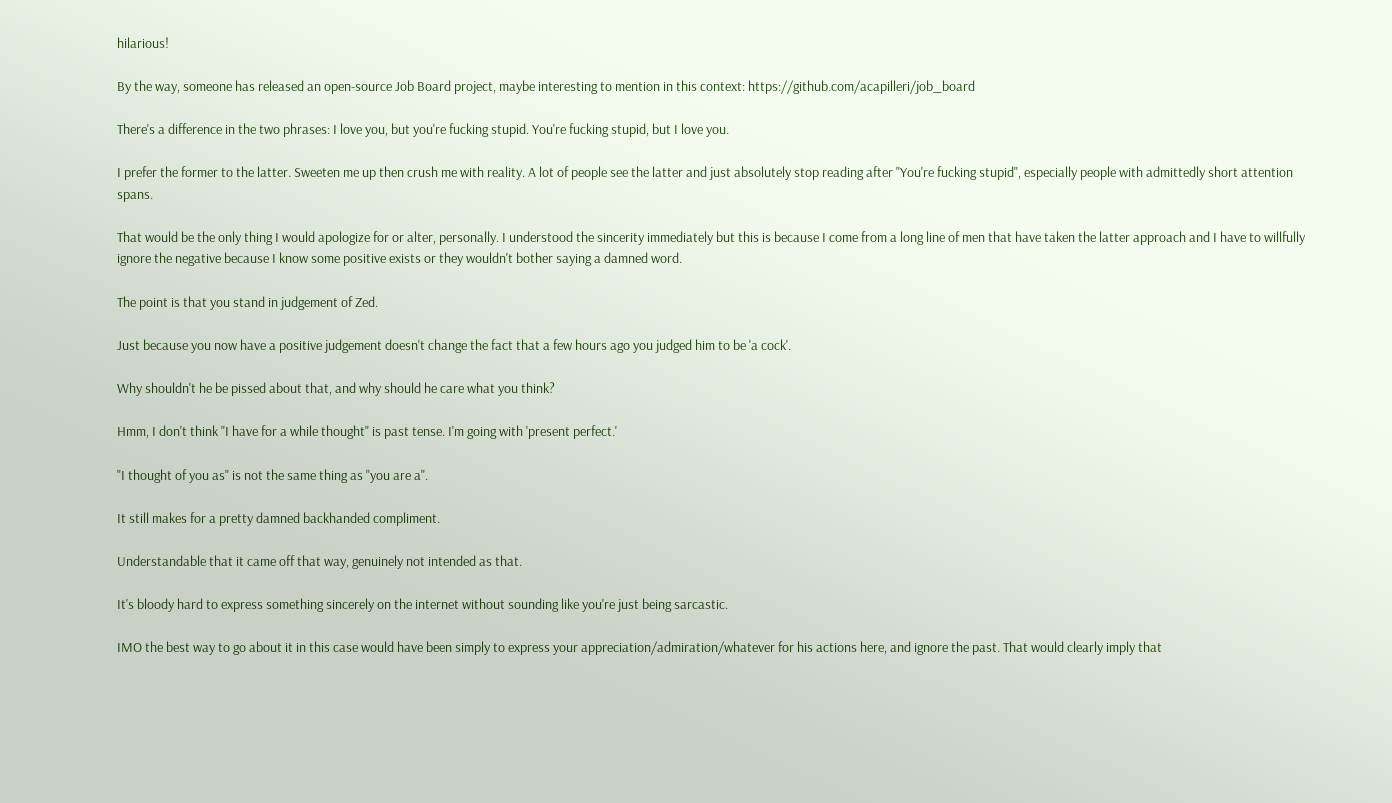hilarious!

By the way, someone has released an open-source Job Board project, maybe interesting to mention in this context: https://github.com/acapilleri/job_board

There's a difference in the two phrases: I love you, but you're fucking stupid. You're fucking stupid, but I love you.

I prefer the former to the latter. Sweeten me up then crush me with reality. A lot of people see the latter and just absolutely stop reading after "You're fucking stupid", especially people with admittedly short attention spans.

That would be the only thing I would apologize for or alter, personally. I understood the sincerity immediately but this is because I come from a long line of men that have taken the latter approach and I have to willfully ignore the negative because I know some positive exists or they wouldn't bother saying a damned word.

The point is that you stand in judgement of Zed.

Just because you now have a positive judgement doesn't change the fact that a few hours ago you judged him to be 'a cock'.

Why shouldn't he be pissed about that, and why should he care what you think?

Hmm, I don't think "I have for a while thought" is past tense. I'm going with 'present perfect.'

"I thought of you as" is not the same thing as "you are a".

It still makes for a pretty damned backhanded compliment.

Understandable that it came off that way, genuinely not intended as that.

It's bloody hard to express something sincerely on the internet without sounding like you're just being sarcastic.

IMO the best way to go about it in this case would have been simply to express your appreciation/admiration/whatever for his actions here, and ignore the past. That would clearly imply that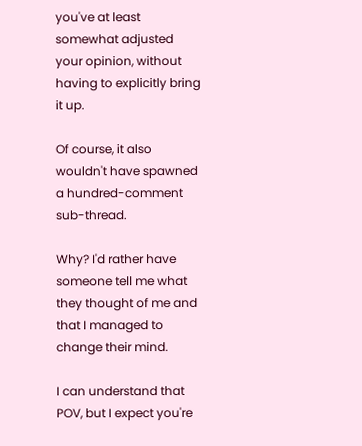you've at least somewhat adjusted your opinion, without having to explicitly bring it up.

Of course, it also wouldn't have spawned a hundred-comment sub-thread.

Why? I'd rather have someone tell me what they thought of me and that I managed to change their mind.

I can understand that POV, but I expect you're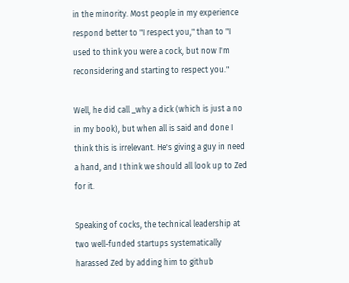in the minority. Most people in my experience respond better to "I respect you," than to "I used to think you were a cock, but now I'm reconsidering and starting to respect you."

Well, he did call _why a dick (which is just a no in my book), but when all is said and done I think this is irrelevant. He's giving a guy in need a hand, and I think we should all look up to Zed for it.

Speaking of cocks, the technical leadership at two well-funded startups systematically harassed Zed by adding him to github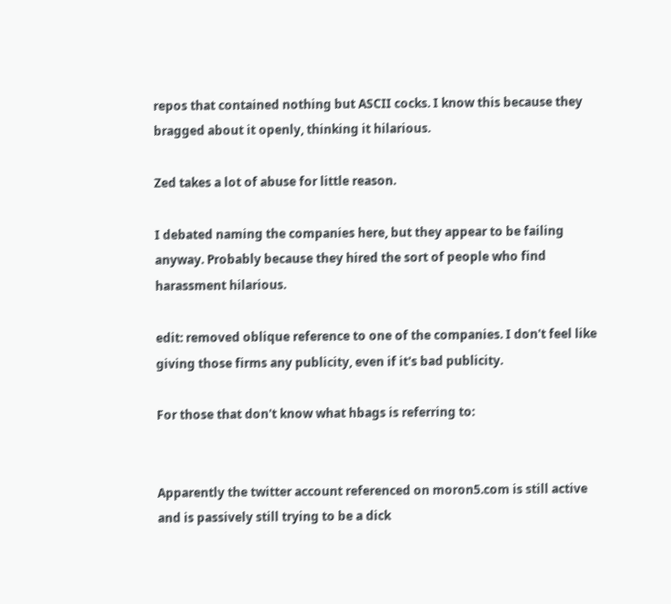repos that contained nothing but ASCII cocks. I know this because they bragged about it openly, thinking it hilarious.

Zed takes a lot of abuse for little reason.

I debated naming the companies here, but they appear to be failing anyway. Probably because they hired the sort of people who find harassment hilarious.

edit: removed oblique reference to one of the companies. I don't feel like giving those firms any publicity, even if it's bad publicity.

For those that don't know what hbags is referring to:


Apparently the twitter account referenced on moron5.com is still active and is passively still trying to be a dick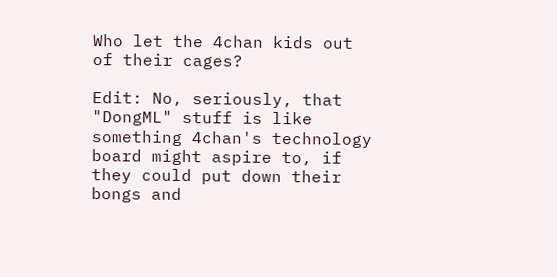Who let the 4chan kids out of their cages?

Edit: No, seriously, that "DongML" stuff is like something 4chan's technology board might aspire to, if they could put down their bongs and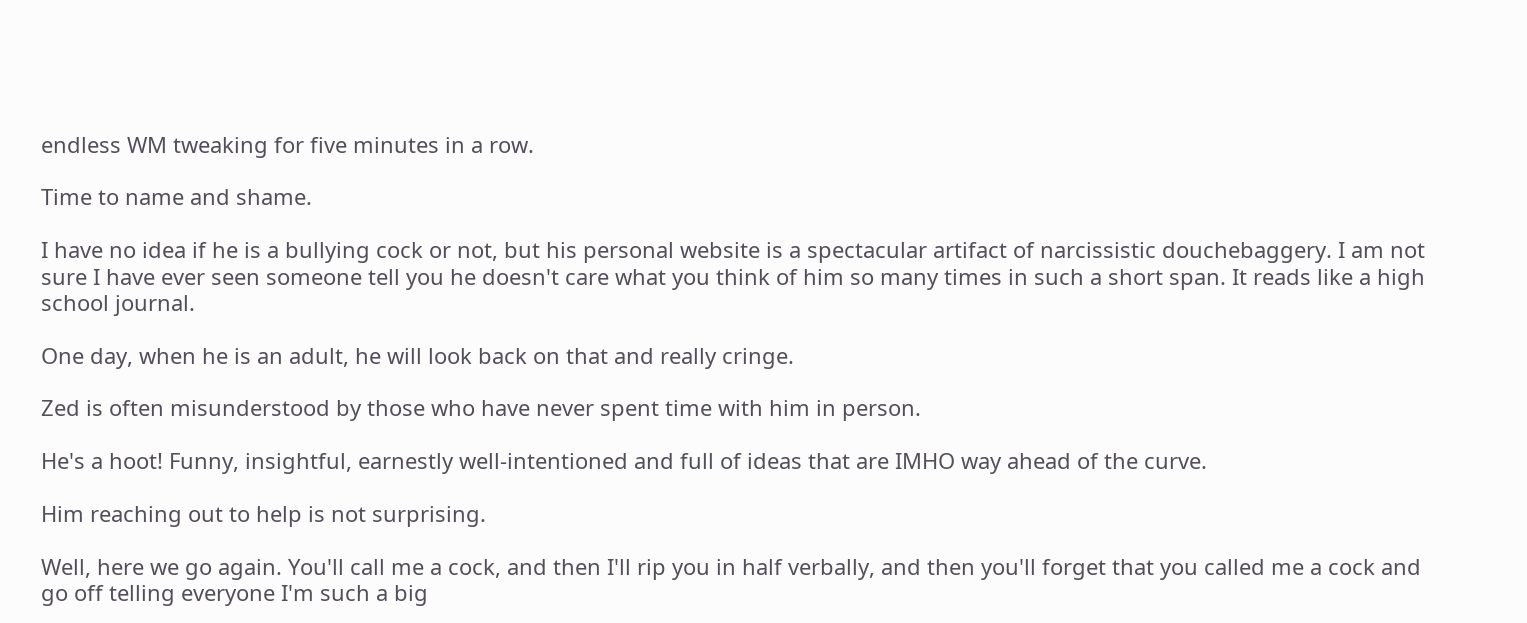endless WM tweaking for five minutes in a row.

Time to name and shame.

I have no idea if he is a bullying cock or not, but his personal website is a spectacular artifact of narcissistic douchebaggery. I am not sure I have ever seen someone tell you he doesn't care what you think of him so many times in such a short span. It reads like a high school journal.

One day, when he is an adult, he will look back on that and really cringe.

Zed is often misunderstood by those who have never spent time with him in person.

He's a hoot! Funny, insightful, earnestly well-intentioned and full of ideas that are IMHO way ahead of the curve.

Him reaching out to help is not surprising.

Well, here we go again. You'll call me a cock, and then I'll rip you in half verbally, and then you'll forget that you called me a cock and go off telling everyone I'm such a big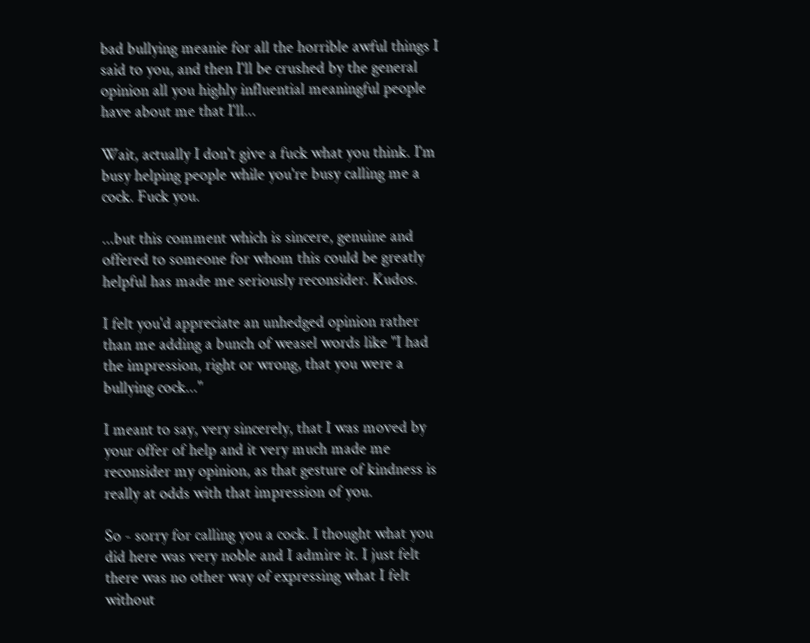bad bullying meanie for all the horrible awful things I said to you, and then I'll be crushed by the general opinion all you highly influential meaningful people have about me that I'll...

Wait, actually I don't give a fuck what you think. I'm busy helping people while you're busy calling me a cock. Fuck you.

...but this comment which is sincere, genuine and offered to someone for whom this could be greatly helpful has made me seriously reconsider. Kudos.

I felt you'd appreciate an unhedged opinion rather than me adding a bunch of weasel words like "I had the impression, right or wrong, that you were a bullying cock..."

I meant to say, very sincerely, that I was moved by your offer of help and it very much made me reconsider my opinion, as that gesture of kindness is really at odds with that impression of you.

So - sorry for calling you a cock. I thought what you did here was very noble and I admire it. I just felt there was no other way of expressing what I felt without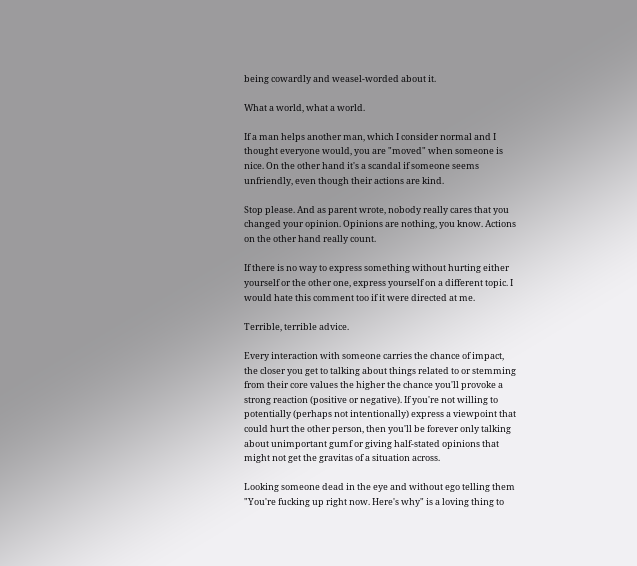being cowardly and weasel-worded about it.

What a world, what a world.

If a man helps another man, which I consider normal and I thought everyone would, you are "moved" when someone is nice. On the other hand it's a scandal if someone seems unfriendly, even though their actions are kind.

Stop please. And as parent wrote, nobody really cares that you changed your opinion. Opinions are nothing, you know. Actions on the other hand really count.

If there is no way to express something without hurting either yourself or the other one, express yourself on a different topic. I would hate this comment too if it were directed at me.

Terrible, terrible advice.

Every interaction with someone carries the chance of impact, the closer you get to talking about things related to or stemming from their core values the higher the chance you'll provoke a strong reaction (positive or negative). If you're not willing to potentially (perhaps not intentionally) express a viewpoint that could hurt the other person, then you'll be forever only talking about unimportant gumf or giving half-stated opinions that might not get the gravitas of a situation across.

Looking someone dead in the eye and without ego telling them "You're fucking up right now. Here's why" is a loving thing to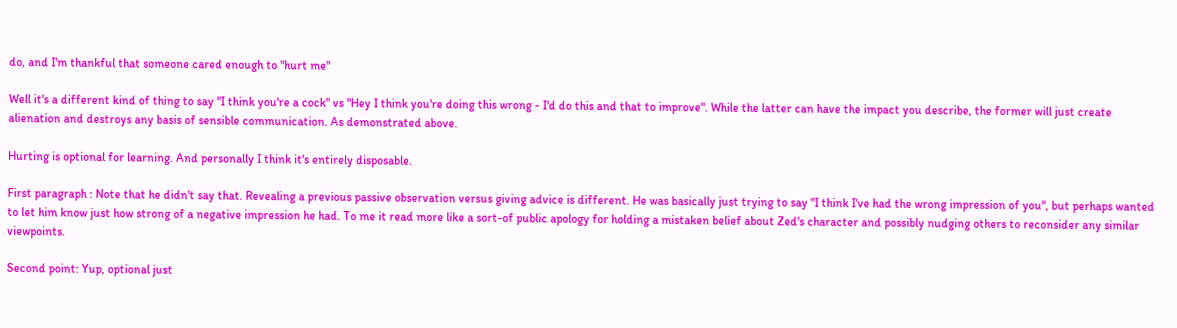do, and I'm thankful that someone cared enough to "hurt me"

Well it's a different kind of thing to say "I think you're a cock" vs "Hey I think you're doing this wrong - I'd do this and that to improve". While the latter can have the impact you describe, the former will just create alienation and destroys any basis of sensible communication. As demonstrated above.

Hurting is optional for learning. And personally I think it's entirely disposable.

First paragraph : Note that he didn't say that. Revealing a previous passive observation versus giving advice is different. He was basically just trying to say "I think I've had the wrong impression of you", but perhaps wanted to let him know just how strong of a negative impression he had. To me it read more like a sort-of public apology for holding a mistaken belief about Zed's character and possibly nudging others to reconsider any similar viewpoints.

Second point: Yup, optional just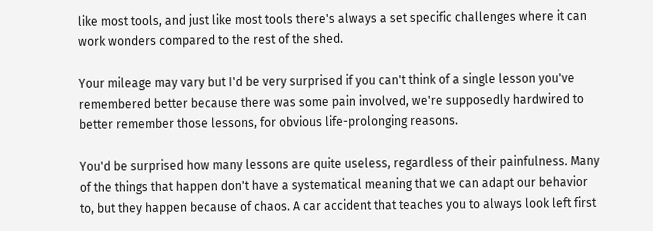like most tools, and just like most tools there's always a set specific challenges where it can work wonders compared to the rest of the shed.

Your mileage may vary but I'd be very surprised if you can't think of a single lesson you've remembered better because there was some pain involved, we're supposedly hardwired to better remember those lessons, for obvious life-prolonging reasons.

You'd be surprised how many lessons are quite useless, regardless of their painfulness. Many of the things that happen don't have a systematical meaning that we can adapt our behavior to, but they happen because of chaos. A car accident that teaches you to always look left first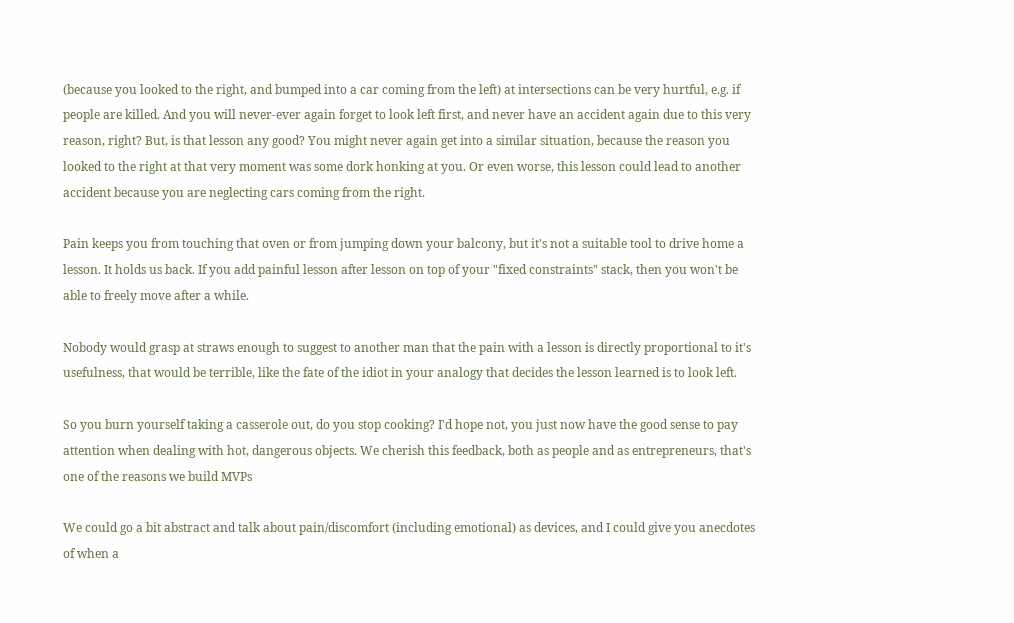(because you looked to the right, and bumped into a car coming from the left) at intersections can be very hurtful, e.g. if people are killed. And you will never-ever again forget to look left first, and never have an accident again due to this very reason, right? But, is that lesson any good? You might never again get into a similar situation, because the reason you looked to the right at that very moment was some dork honking at you. Or even worse, this lesson could lead to another accident because you are neglecting cars coming from the right.

Pain keeps you from touching that oven or from jumping down your balcony, but it's not a suitable tool to drive home a lesson. It holds us back. If you add painful lesson after lesson on top of your "fixed constraints" stack, then you won't be able to freely move after a while.

Nobody would grasp at straws enough to suggest to another man that the pain with a lesson is directly proportional to it's usefulness, that would be terrible, like the fate of the idiot in your analogy that decides the lesson learned is to look left.

So you burn yourself taking a casserole out, do you stop cooking? I'd hope not, you just now have the good sense to pay attention when dealing with hot, dangerous objects. We cherish this feedback, both as people and as entrepreneurs, that's one of the reasons we build MVPs

We could go a bit abstract and talk about pain/discomfort (including emotional) as devices, and I could give you anecdotes of when a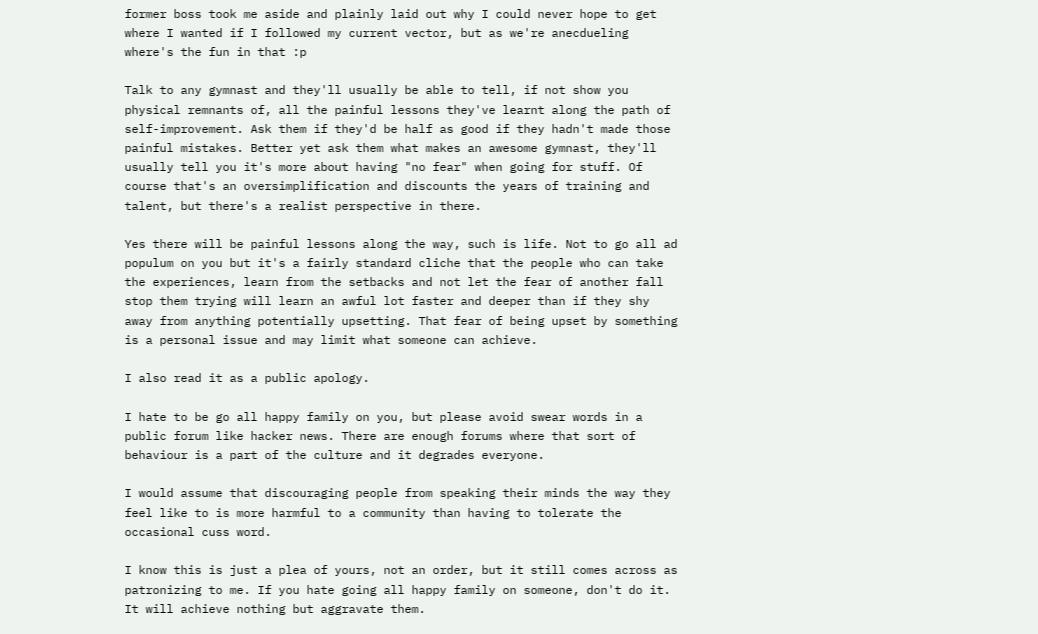former boss took me aside and plainly laid out why I could never hope to get where I wanted if I followed my current vector, but as we're anecdueling where's the fun in that :p

Talk to any gymnast and they'll usually be able to tell, if not show you physical remnants of, all the painful lessons they've learnt along the path of self-improvement. Ask them if they'd be half as good if they hadn't made those painful mistakes. Better yet ask them what makes an awesome gymnast, they'll usually tell you it's more about having "no fear" when going for stuff. Of course that's an oversimplification and discounts the years of training and talent, but there's a realist perspective in there.

Yes there will be painful lessons along the way, such is life. Not to go all ad populum on you but it's a fairly standard cliche that the people who can take the experiences, learn from the setbacks and not let the fear of another fall stop them trying will learn an awful lot faster and deeper than if they shy away from anything potentially upsetting. That fear of being upset by something is a personal issue and may limit what someone can achieve.

I also read it as a public apology.

I hate to be go all happy family on you, but please avoid swear words in a public forum like hacker news. There are enough forums where that sort of behaviour is a part of the culture and it degrades everyone.

I would assume that discouraging people from speaking their minds the way they feel like to is more harmful to a community than having to tolerate the occasional cuss word.

I know this is just a plea of yours, not an order, but it still comes across as patronizing to me. If you hate going all happy family on someone, don't do it. It will achieve nothing but aggravate them.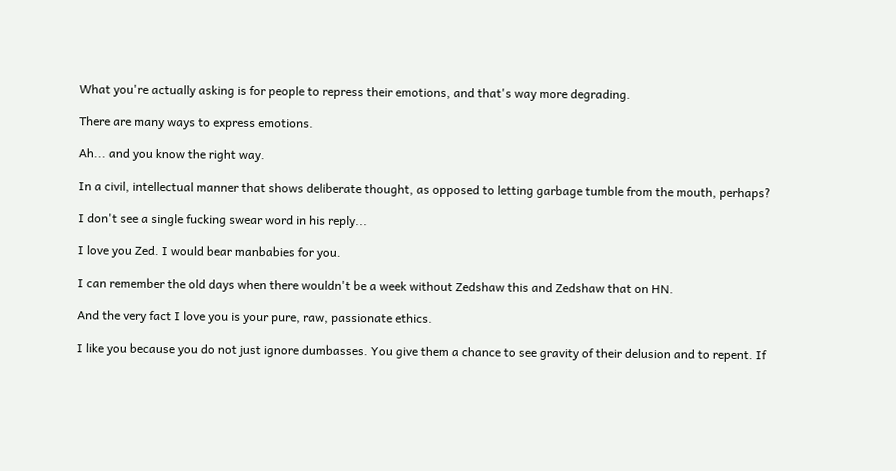What you're actually asking is for people to repress their emotions, and that's way more degrading.

There are many ways to express emotions.

Ah... and you know the right way.

In a civil, intellectual manner that shows deliberate thought, as opposed to letting garbage tumble from the mouth, perhaps?

I don't see a single fucking swear word in his reply...

I love you Zed. I would bear manbabies for you.

I can remember the old days when there wouldn't be a week without Zedshaw this and Zedshaw that on HN.

And the very fact I love you is your pure, raw, passionate ethics.

I like you because you do not just ignore dumbasses. You give them a chance to see gravity of their delusion and to repent. If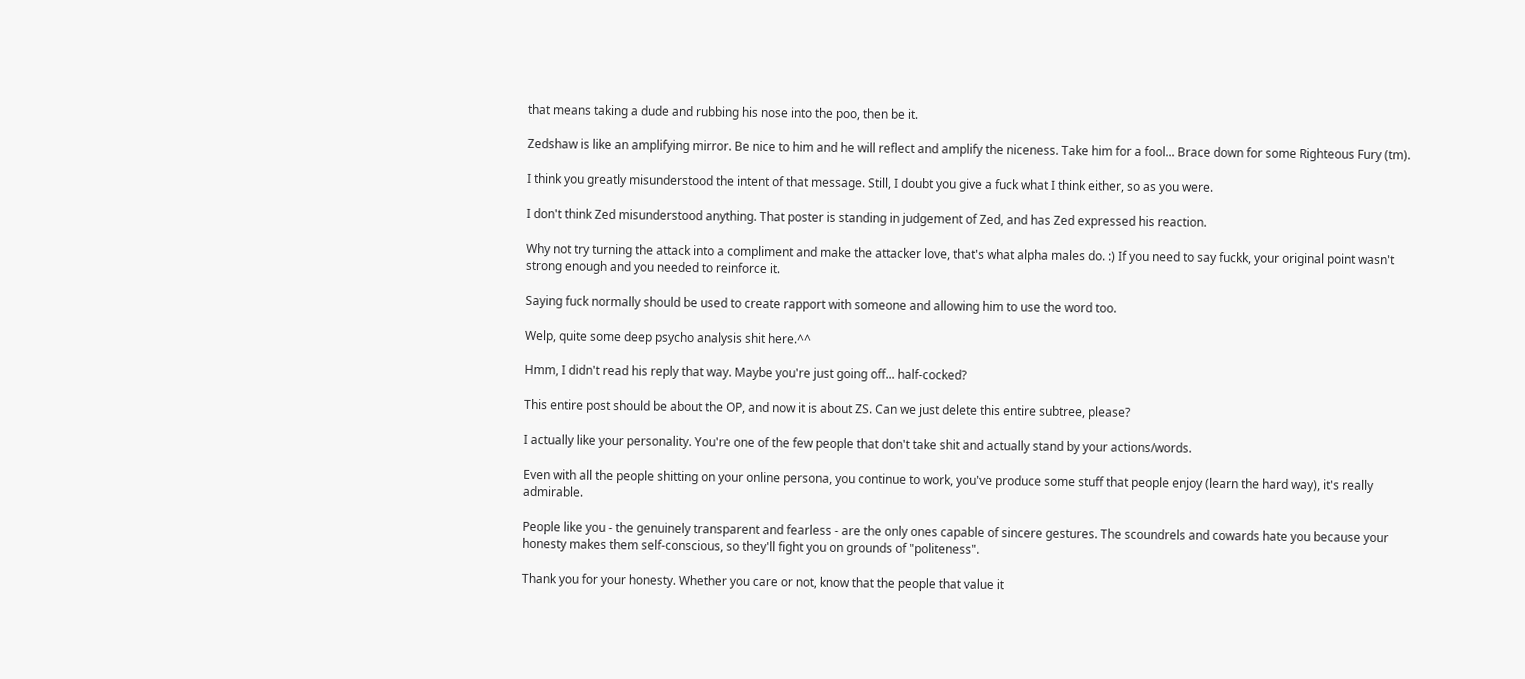that means taking a dude and rubbing his nose into the poo, then be it.

Zedshaw is like an amplifying mirror. Be nice to him and he will reflect and amplify the niceness. Take him for a fool... Brace down for some Righteous Fury (tm).

I think you greatly misunderstood the intent of that message. Still, I doubt you give a fuck what I think either, so as you were.

I don't think Zed misunderstood anything. That poster is standing in judgement of Zed, and has Zed expressed his reaction.

Why not try turning the attack into a compliment and make the attacker love, that's what alpha males do. :) If you need to say fuckk, your original point wasn't strong enough and you needed to reinforce it.

Saying fuck normally should be used to create rapport with someone and allowing him to use the word too.

Welp, quite some deep psycho analysis shit here.^^

Hmm, I didn't read his reply that way. Maybe you're just going off... half-cocked?

This entire post should be about the OP, and now it is about ZS. Can we just delete this entire subtree, please?

I actually like your personality. You're one of the few people that don't take shit and actually stand by your actions/words.

Even with all the people shitting on your online persona, you continue to work, you've produce some stuff that people enjoy (learn the hard way), it's really admirable.

People like you - the genuinely transparent and fearless - are the only ones capable of sincere gestures. The scoundrels and cowards hate you because your honesty makes them self-conscious, so they'll fight you on grounds of "politeness".

Thank you for your honesty. Whether you care or not, know that the people that value it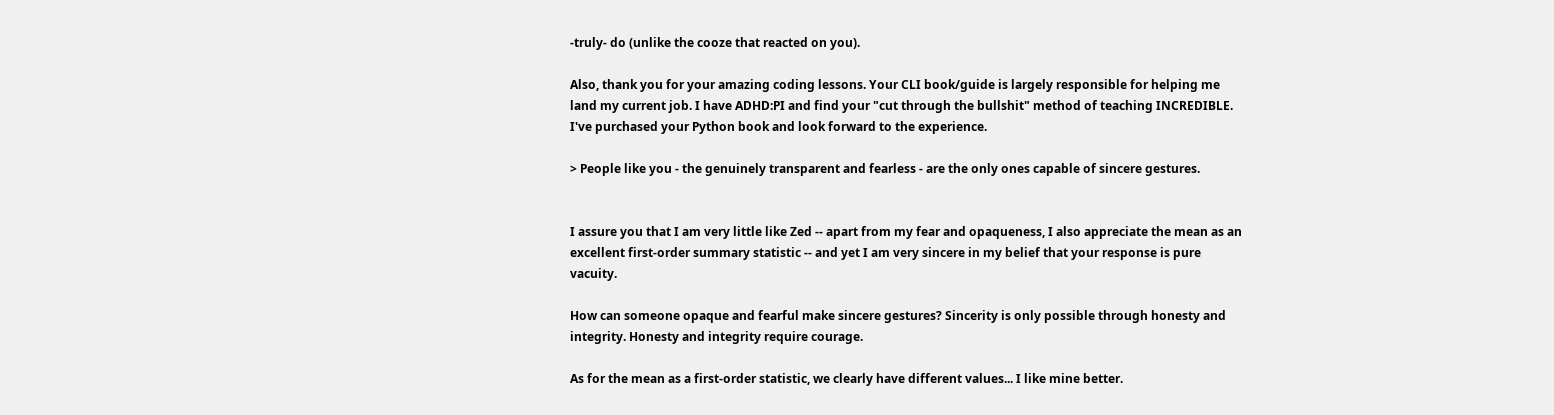-truly- do (unlike the cooze that reacted on you).

Also, thank you for your amazing coding lessons. Your CLI book/guide is largely responsible for helping me land my current job. I have ADHD:PI and find your "cut through the bullshit" method of teaching INCREDIBLE. I've purchased your Python book and look forward to the experience.

> People like you - the genuinely transparent and fearless - are the only ones capable of sincere gestures.


I assure you that I am very little like Zed -- apart from my fear and opaqueness, I also appreciate the mean as an excellent first-order summary statistic -- and yet I am very sincere in my belief that your response is pure vacuity.

How can someone opaque and fearful make sincere gestures? Sincerity is only possible through honesty and integrity. Honesty and integrity require courage.

As for the mean as a first-order statistic, we clearly have different values... I like mine better.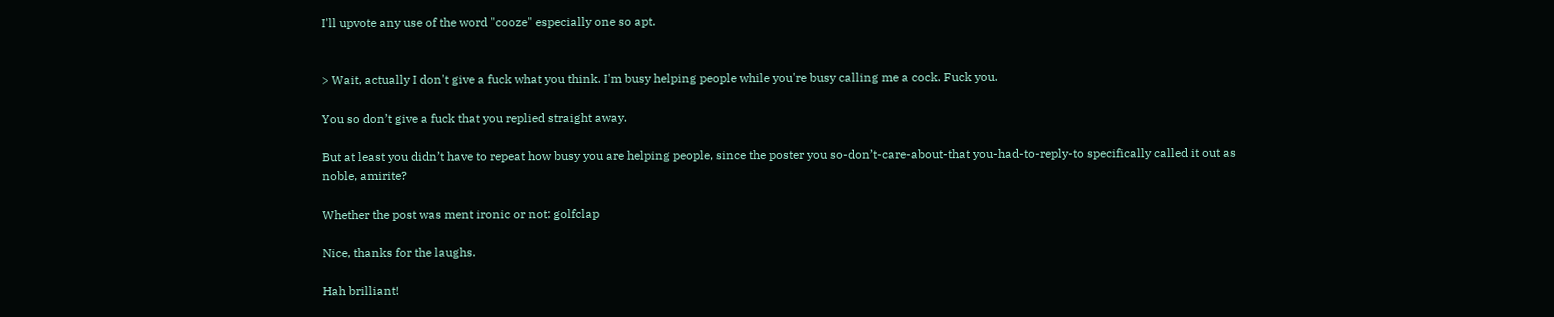I'll upvote any use of the word "cooze" especially one so apt.


> Wait, actually I don't give a fuck what you think. I'm busy helping people while you're busy calling me a cock. Fuck you.

You so don’t give a fuck that you replied straight away.

But at least you didn’t have to repeat how busy you are helping people, since the poster you so-don’t-care-about-that you-had-to-reply-to specifically called it out as noble, amirite?

Whether the post was ment ironic or not: golfclap

Nice, thanks for the laughs.

Hah brilliant!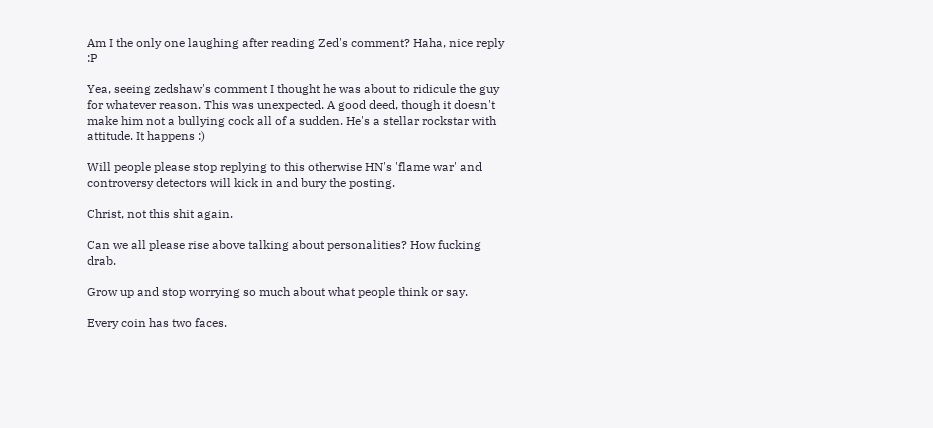Am I the only one laughing after reading Zed's comment? Haha, nice reply :P

Yea, seeing zedshaw's comment I thought he was about to ridicule the guy for whatever reason. This was unexpected. A good deed, though it doesn't make him not a bullying cock all of a sudden. He's a stellar rockstar with attitude. It happens :)

Will people please stop replying to this otherwise HN's 'flame war' and controversy detectors will kick in and bury the posting.

Christ, not this shit again.

Can we all please rise above talking about personalities? How fucking drab.

Grow up and stop worrying so much about what people think or say.

Every coin has two faces.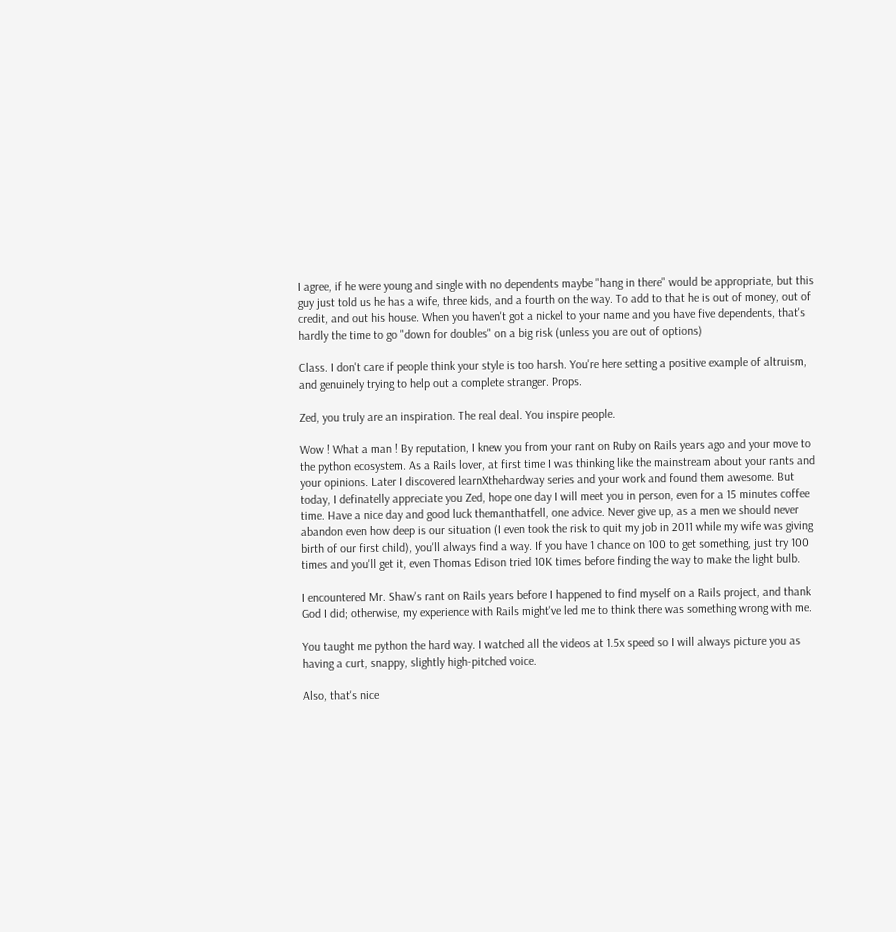I agree, if he were young and single with no dependents maybe "hang in there" would be appropriate, but this guy just told us he has a wife, three kids, and a fourth on the way. To add to that he is out of money, out of credit, and out his house. When you haven't got a nickel to your name and you have five dependents, that's hardly the time to go "down for doubles" on a big risk (unless you are out of options)

Class. I don't care if people think your style is too harsh. You're here setting a positive example of altruism, and genuinely trying to help out a complete stranger. Props.

Zed, you truly are an inspiration. The real deal. You inspire people.

Wow ! What a man ! By reputation, I knew you from your rant on Ruby on Rails years ago and your move to the python ecosystem. As a Rails lover, at first time I was thinking like the mainstream about your rants and your opinions. Later I discovered learnXthehardway series and your work and found them awesome. But today, I definatelly appreciate you Zed, hope one day I will meet you in person, even for a 15 minutes coffee time. Have a nice day and good luck themanthatfell, one advice. Never give up, as a men we should never abandon even how deep is our situation (I even took the risk to quit my job in 2011 while my wife was giving birth of our first child), you'll always find a way. If you have 1 chance on 100 to get something, just try 100 times and you'll get it, even Thomas Edison tried 10K times before finding the way to make the light bulb.

I encountered Mr. Shaw's rant on Rails years before I happened to find myself on a Rails project, and thank God I did; otherwise, my experience with Rails might've led me to think there was something wrong with me.

You taught me python the hard way. I watched all the videos at 1.5x speed so I will always picture you as having a curt, snappy, slightly high-pitched voice.

Also, that's nice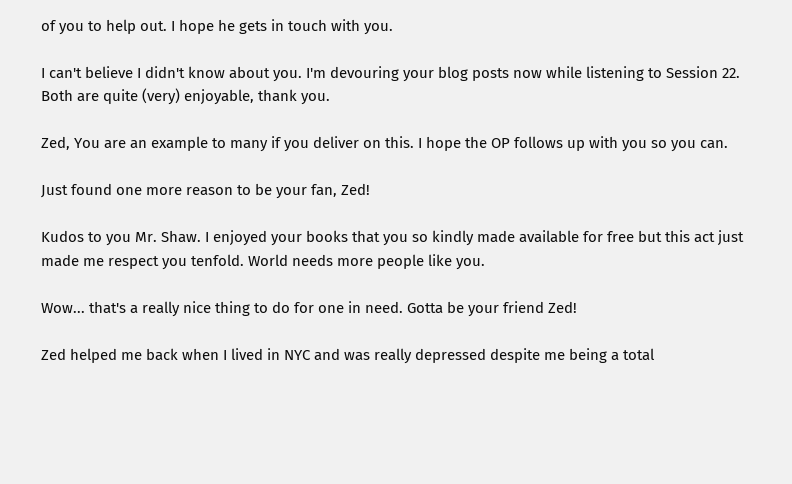of you to help out. I hope he gets in touch with you.

I can't believe I didn't know about you. I'm devouring your blog posts now while listening to Session 22. Both are quite (very) enjoyable, thank you.

Zed, You are an example to many if you deliver on this. I hope the OP follows up with you so you can.

Just found one more reason to be your fan, Zed!

Kudos to you Mr. Shaw. I enjoyed your books that you so kindly made available for free but this act just made me respect you tenfold. World needs more people like you.

Wow... that's a really nice thing to do for one in need. Gotta be your friend Zed!

Zed helped me back when I lived in NYC and was really depressed despite me being a total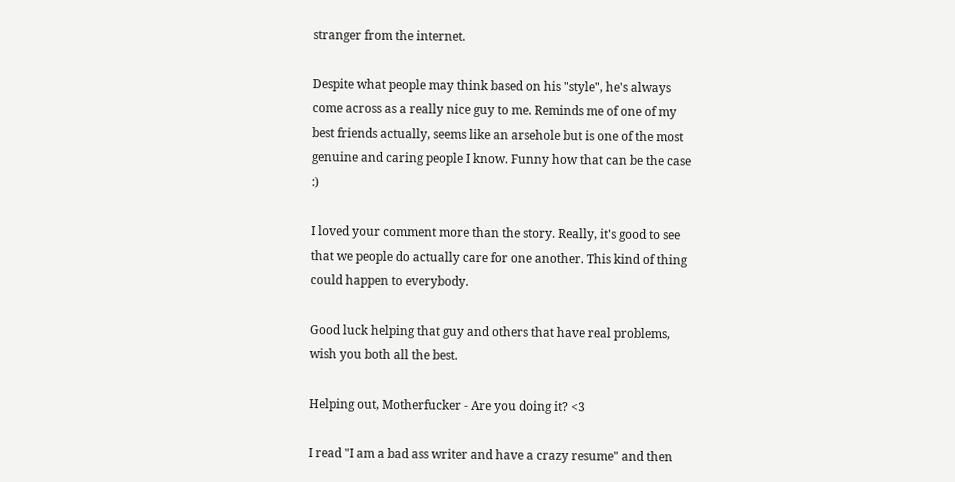stranger from the internet.

Despite what people may think based on his "style", he's always come across as a really nice guy to me. Reminds me of one of my best friends actually, seems like an arsehole but is one of the most genuine and caring people I know. Funny how that can be the case :)

I loved your comment more than the story. Really, it's good to see that we people do actually care for one another. This kind of thing could happen to everybody.

Good luck helping that guy and others that have real problems, wish you both all the best.

Helping out, Motherfucker - Are you doing it? <3

I read "I am a bad ass writer and have a crazy resume" and then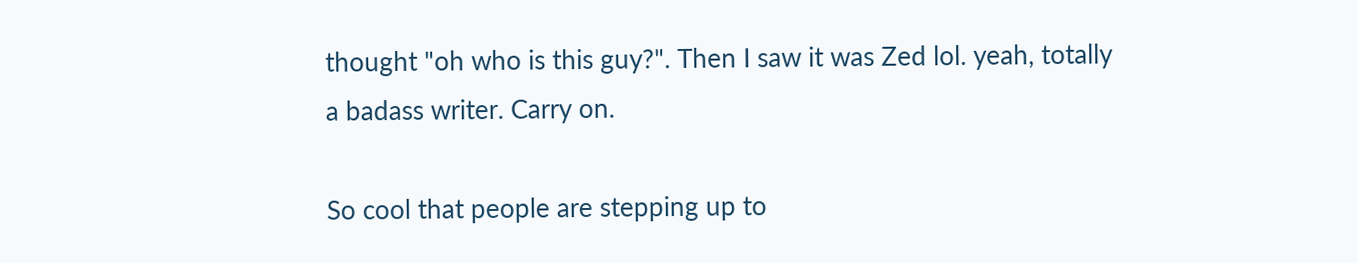thought "oh who is this guy?". Then I saw it was Zed lol. yeah, totally a badass writer. Carry on.

So cool that people are stepping up to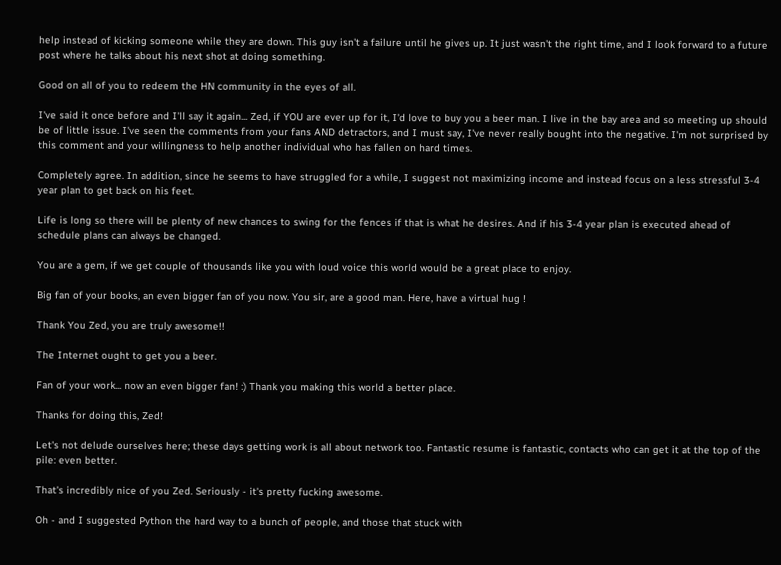help instead of kicking someone while they are down. This guy isn't a failure until he gives up. It just wasn't the right time, and I look forward to a future post where he talks about his next shot at doing something.

Good on all of you to redeem the HN community in the eyes of all.

I've said it once before and I'll say it again... Zed, if YOU are ever up for it, I'd love to buy you a beer man. I live in the bay area and so meeting up should be of little issue. I've seen the comments from your fans AND detractors, and I must say, I've never really bought into the negative. I'm not surprised by this comment and your willingness to help another individual who has fallen on hard times.

Completely agree. In addition, since he seems to have struggled for a while, I suggest not maximizing income and instead focus on a less stressful 3-4 year plan to get back on his feet.

Life is long so there will be plenty of new chances to swing for the fences if that is what he desires. And if his 3-4 year plan is executed ahead of schedule plans can always be changed.

You are a gem, if we get couple of thousands like you with loud voice this world would be a great place to enjoy.

Big fan of your books, an even bigger fan of you now. You sir, are a good man. Here, have a virtual hug !

Thank You Zed, you are truly awesome!!

The Internet ought to get you a beer.

Fan of your work... now an even bigger fan! :) Thank you making this world a better place.

Thanks for doing this, Zed!

Let's not delude ourselves here; these days getting work is all about network too. Fantastic resume is fantastic, contacts who can get it at the top of the pile: even better.

That's incredibly nice of you Zed. Seriously - it's pretty fucking awesome.

Oh - and I suggested Python the hard way to a bunch of people, and those that stuck with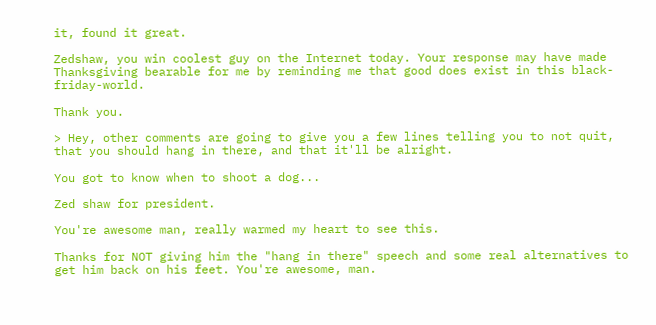it, found it great.

Zedshaw, you win coolest guy on the Internet today. Your response may have made Thanksgiving bearable for me by reminding me that good does exist in this black-friday-world.

Thank you.

> Hey, other comments are going to give you a few lines telling you to not quit, that you should hang in there, and that it'll be alright.

You got to know when to shoot a dog...

Zed shaw for president.

You're awesome man, really warmed my heart to see this.

Thanks for NOT giving him the "hang in there" speech and some real alternatives to get him back on his feet. You're awesome, man.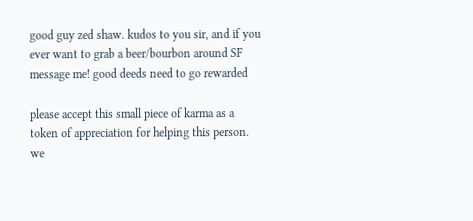good guy zed shaw. kudos to you sir, and if you ever want to grab a beer/bourbon around SF message me! good deeds need to go rewarded

please accept this small piece of karma as a token of appreciation for helping this person. we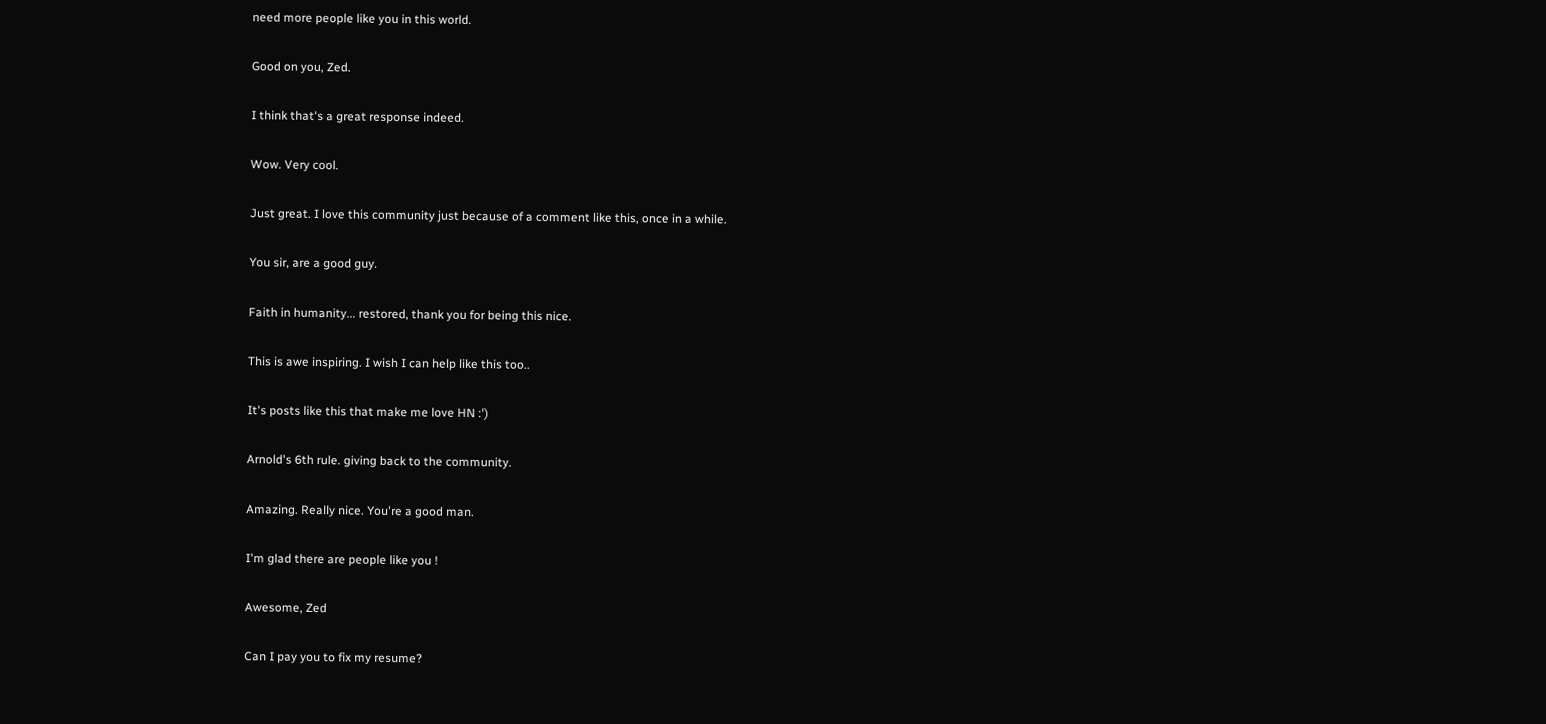need more people like you in this world.

Good on you, Zed.

I think that's a great response indeed.

Wow. Very cool.

Just great. I love this community just because of a comment like this, once in a while.

You sir, are a good guy.

Faith in humanity... restored, thank you for being this nice.

This is awe inspiring. I wish I can help like this too..

It's posts like this that make me love HN :')

Arnold's 6th rule. giving back to the community.

Amazing. Really nice. You're a good man.

I'm glad there are people like you !

Awesome, Zed

Can I pay you to fix my resume?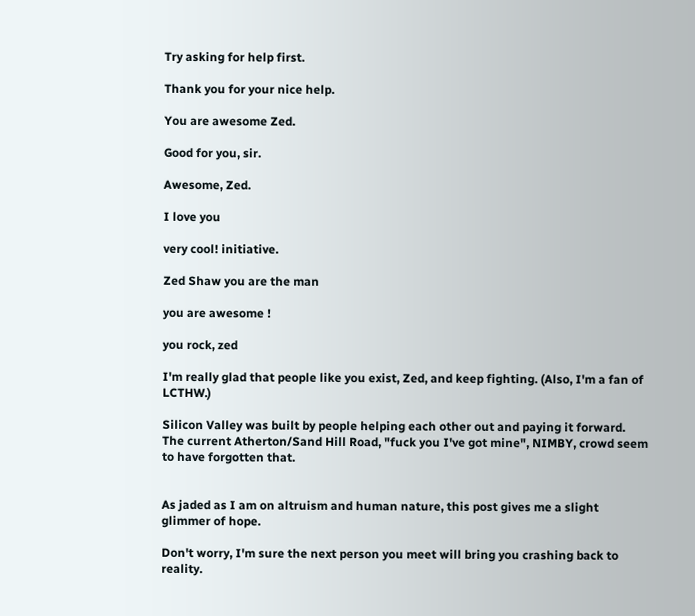Try asking for help first.

Thank you for your nice help.

You are awesome Zed.

Good for you, sir.

Awesome, Zed.

I love you

very cool! initiative.

Zed Shaw you are the man

you are awesome !

you rock, zed

I'm really glad that people like you exist, Zed, and keep fighting. (Also, I'm a fan of LCTHW.)

Silicon Valley was built by people helping each other out and paying it forward. The current Atherton/Sand Hill Road, "fuck you I've got mine", NIMBY, crowd seem to have forgotten that.


As jaded as I am on altruism and human nature, this post gives me a slight glimmer of hope.

Don't worry, I'm sure the next person you meet will bring you crashing back to reality.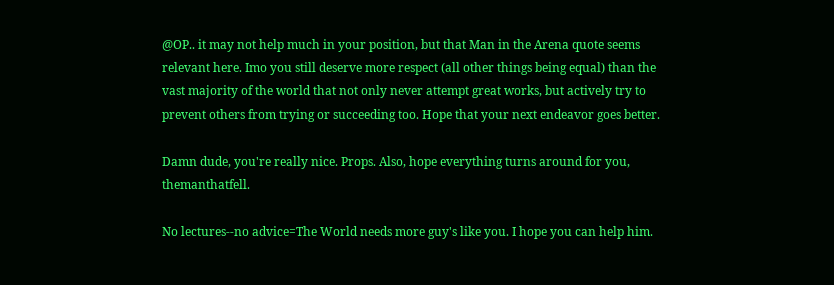@OP.. it may not help much in your position, but that Man in the Arena quote seems relevant here. Imo you still deserve more respect (all other things being equal) than the vast majority of the world that not only never attempt great works, but actively try to prevent others from trying or succeeding too. Hope that your next endeavor goes better.

Damn dude, you're really nice. Props. Also, hope everything turns around for you, themanthatfell.

No lectures--no advice=The World needs more guy's like you. I hope you can help him.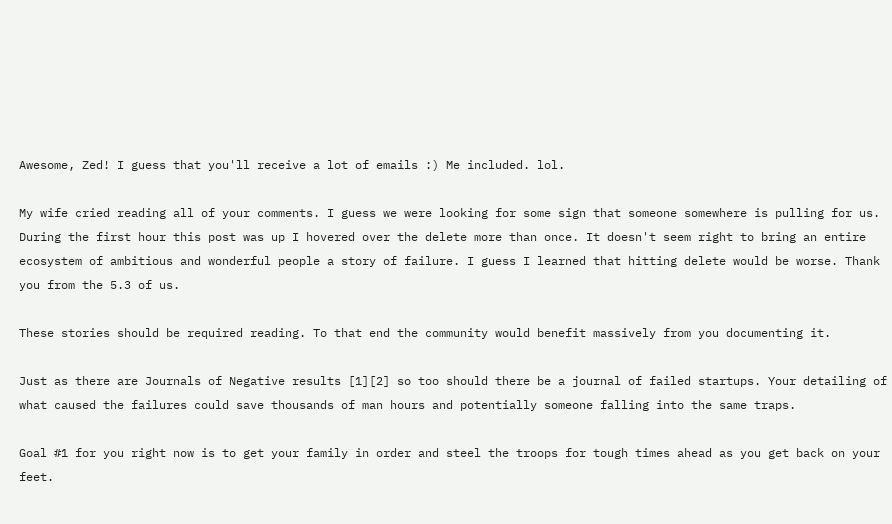Awesome, Zed! I guess that you'll receive a lot of emails :) Me included. lol.

My wife cried reading all of your comments. I guess we were looking for some sign that someone somewhere is pulling for us. During the first hour this post was up I hovered over the delete more than once. It doesn't seem right to bring an entire ecosystem of ambitious and wonderful people a story of failure. I guess I learned that hitting delete would be worse. Thank you from the 5.3 of us.

These stories should be required reading. To that end the community would benefit massively from you documenting it.

Just as there are Journals of Negative results [1][2] so too should there be a journal of failed startups. Your detailing of what caused the failures could save thousands of man hours and potentially someone falling into the same traps.

Goal #1 for you right now is to get your family in order and steel the troops for tough times ahead as you get back on your feet.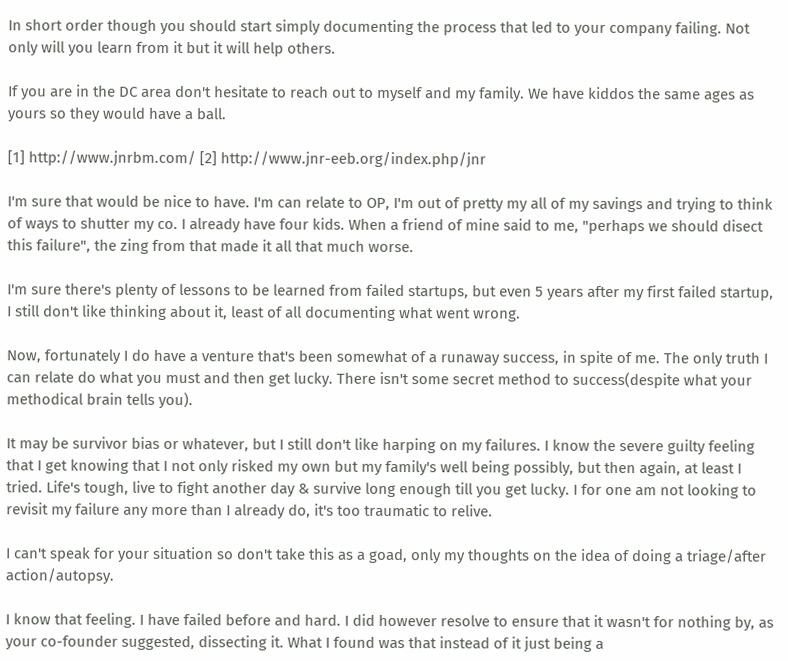In short order though you should start simply documenting the process that led to your company failing. Not only will you learn from it but it will help others.

If you are in the DC area don't hesitate to reach out to myself and my family. We have kiddos the same ages as yours so they would have a ball.

[1] http://www.jnrbm.com/ [2] http://www.jnr-eeb.org/index.php/jnr

I'm sure that would be nice to have. I'm can relate to OP, I'm out of pretty my all of my savings and trying to think of ways to shutter my co. I already have four kids. When a friend of mine said to me, "perhaps we should disect this failure", the zing from that made it all that much worse.

I'm sure there's plenty of lessons to be learned from failed startups, but even 5 years after my first failed startup, I still don't like thinking about it, least of all documenting what went wrong.

Now, fortunately I do have a venture that's been somewhat of a runaway success, in spite of me. The only truth I can relate do what you must and then get lucky. There isn't some secret method to success(despite what your methodical brain tells you).

It may be survivor bias or whatever, but I still don't like harping on my failures. I know the severe guilty feeling that I get knowing that I not only risked my own but my family's well being possibly, but then again, at least I tried. Life's tough, live to fight another day & survive long enough till you get lucky. I for one am not looking to revisit my failure any more than I already do, it's too traumatic to relive.

I can't speak for your situation so don't take this as a goad, only my thoughts on the idea of doing a triage/after action/autopsy.

I know that feeling. I have failed before and hard. I did however resolve to ensure that it wasn't for nothing by, as your co-founder suggested, dissecting it. What I found was that instead of it just being a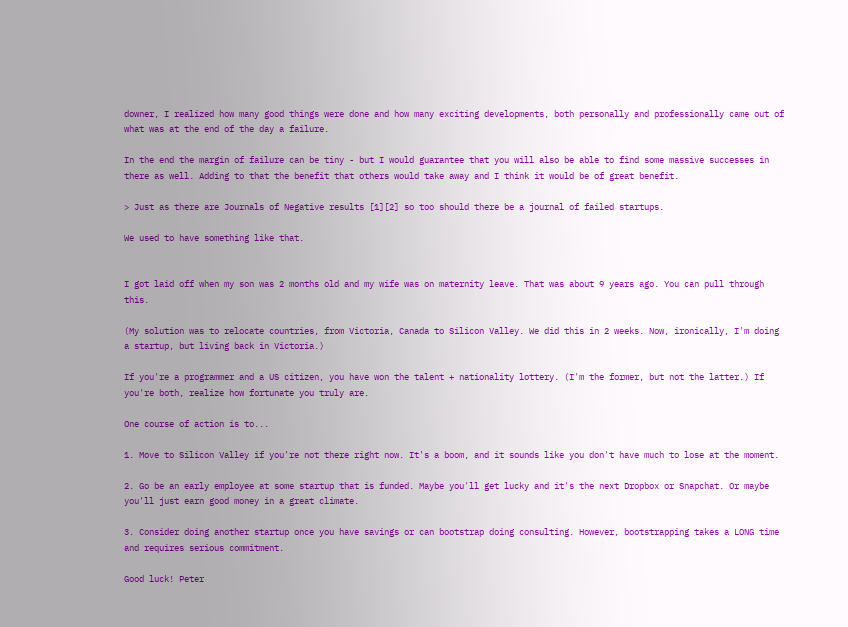downer, I realized how many good things were done and how many exciting developments, both personally and professionally came out of what was at the end of the day a failure.

In the end the margin of failure can be tiny - but I would guarantee that you will also be able to find some massive successes in there as well. Adding to that the benefit that others would take away and I think it would be of great benefit.

> Just as there are Journals of Negative results [1][2] so too should there be a journal of failed startups.

We used to have something like that.


I got laid off when my son was 2 months old and my wife was on maternity leave. That was about 9 years ago. You can pull through this.

(My solution was to relocate countries, from Victoria, Canada to Silicon Valley. We did this in 2 weeks. Now, ironically, I'm doing a startup, but living back in Victoria.)

If you're a programmer and a US citizen, you have won the talent + nationality lottery. (I'm the former, but not the latter.) If you're both, realize how fortunate you truly are.

One course of action is to...

1. Move to Silicon Valley if you're not there right now. It's a boom, and it sounds like you don't have much to lose at the moment.

2. Go be an early employee at some startup that is funded. Maybe you'll get lucky and it's the next Dropbox or Snapchat. Or maybe you'll just earn good money in a great climate.

3. Consider doing another startup once you have savings or can bootstrap doing consulting. However, bootstrapping takes a LONG time and requires serious commitment.

Good luck! Peter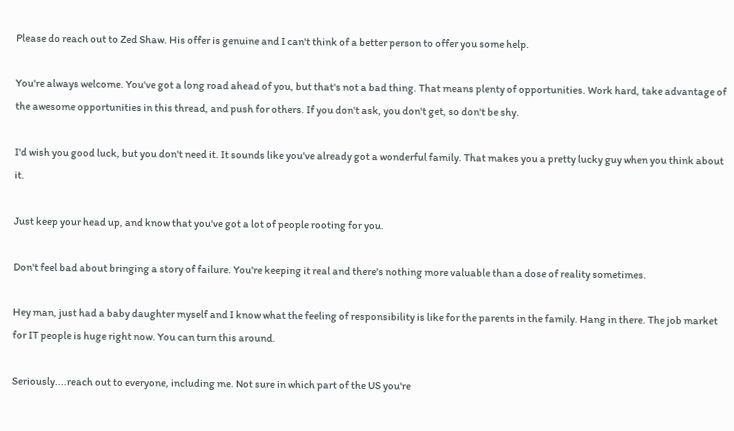Please do reach out to Zed Shaw. His offer is genuine and I can't think of a better person to offer you some help.

You're always welcome. You've got a long road ahead of you, but that's not a bad thing. That means plenty of opportunities. Work hard, take advantage of the awesome opportunities in this thread, and push for others. If you don't ask, you don't get, so don't be shy.

I'd wish you good luck, but you don't need it. It sounds like you've already got a wonderful family. That makes you a pretty lucky guy when you think about it.

Just keep your head up, and know that you've got a lot of people rooting for you.

Don't feel bad about bringing a story of failure. You're keeping it real and there's nothing more valuable than a dose of reality sometimes.

Hey man, just had a baby daughter myself and I know what the feeling of responsibility is like for the parents in the family. Hang in there. The job market for IT people is huge right now. You can turn this around.

Seriously....reach out to everyone, including me. Not sure in which part of the US you're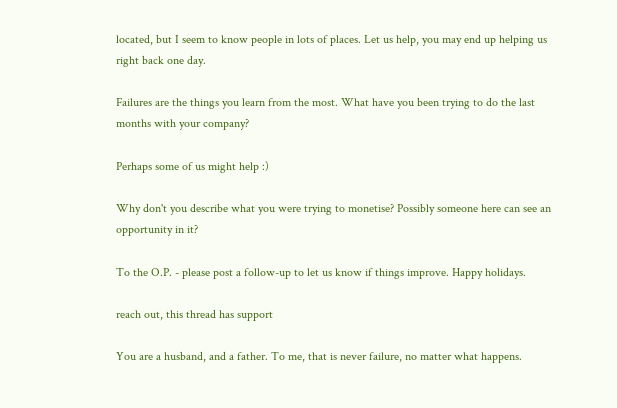located, but I seem to know people in lots of places. Let us help, you may end up helping us right back one day.

Failures are the things you learn from the most. What have you been trying to do the last months with your company?

Perhaps some of us might help :)

Why don't you describe what you were trying to monetise? Possibly someone here can see an opportunity in it?

To the O.P. - please post a follow-up to let us know if things improve. Happy holidays.

reach out, this thread has support

You are a husband, and a father. To me, that is never failure, no matter what happens.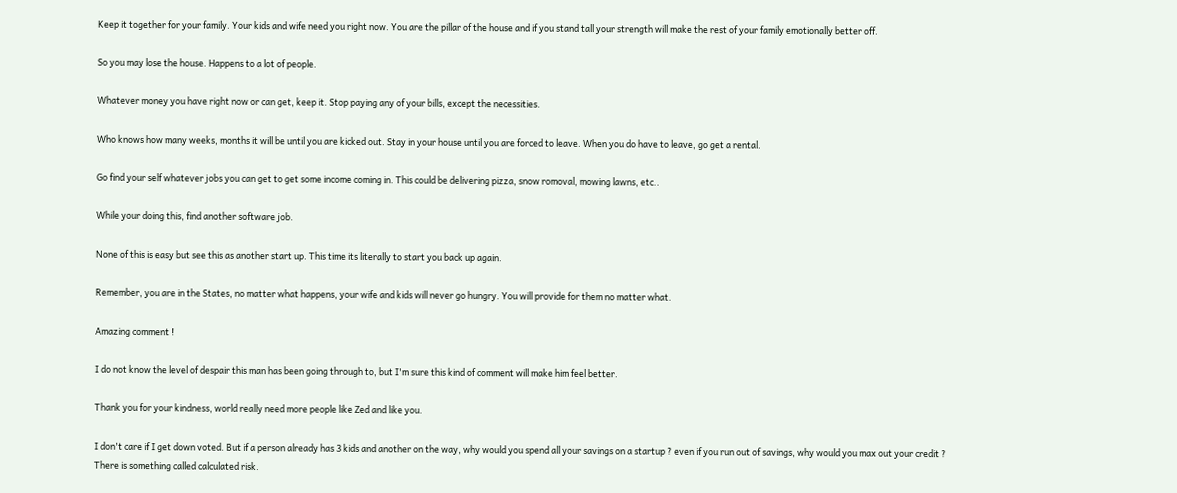Keep it together for your family. Your kids and wife need you right now. You are the pillar of the house and if you stand tall your strength will make the rest of your family emotionally better off.

So you may lose the house. Happens to a lot of people.

Whatever money you have right now or can get, keep it. Stop paying any of your bills, except the necessities.

Who knows how many weeks, months it will be until you are kicked out. Stay in your house until you are forced to leave. When you do have to leave, go get a rental.

Go find your self whatever jobs you can get to get some income coming in. This could be delivering pizza, snow romoval, mowing lawns, etc..

While your doing this, find another software job.

None of this is easy but see this as another start up. This time its literally to start you back up again.

Remember, you are in the States, no matter what happens, your wife and kids will never go hungry. You will provide for them no matter what.

Amazing comment !

I do not know the level of despair this man has been going through to, but I'm sure this kind of comment will make him feel better.

Thank you for your kindness, world really need more people like Zed and like you.

I don't care if I get down voted. But if a person already has 3 kids and another on the way, why would you spend all your savings on a startup ? even if you run out of savings, why would you max out your credit ? There is something called calculated risk.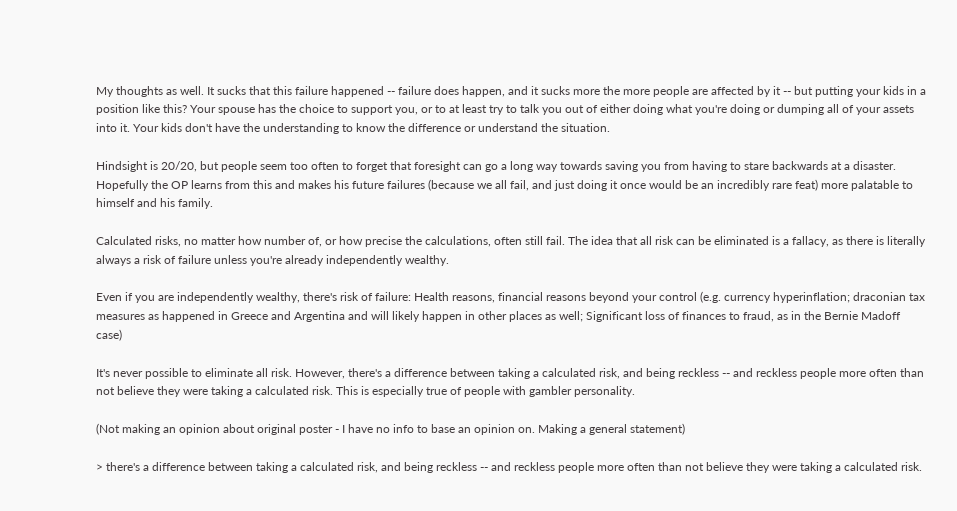My thoughts as well. It sucks that this failure happened -- failure does happen, and it sucks more the more people are affected by it -- but putting your kids in a position like this? Your spouse has the choice to support you, or to at least try to talk you out of either doing what you're doing or dumping all of your assets into it. Your kids don't have the understanding to know the difference or understand the situation.

Hindsight is 20/20, but people seem too often to forget that foresight can go a long way towards saving you from having to stare backwards at a disaster. Hopefully the OP learns from this and makes his future failures (because we all fail, and just doing it once would be an incredibly rare feat) more palatable to himself and his family.

Calculated risks, no matter how number of, or how precise the calculations, often still fail. The idea that all risk can be eliminated is a fallacy, as there is literally always a risk of failure unless you're already independently wealthy.

Even if you are independently wealthy, there's risk of failure: Health reasons, financial reasons beyond your control (e.g. currency hyperinflation; draconian tax measures as happened in Greece and Argentina and will likely happen in other places as well; Significant loss of finances to fraud, as in the Bernie Madoff case)

It's never possible to eliminate all risk. However, there's a difference between taking a calculated risk, and being reckless -- and reckless people more often than not believe they were taking a calculated risk. This is especially true of people with gambler personality.

(Not making an opinion about original poster - I have no info to base an opinion on. Making a general statement)

> there's a difference between taking a calculated risk, and being reckless -- and reckless people more often than not believe they were taking a calculated risk.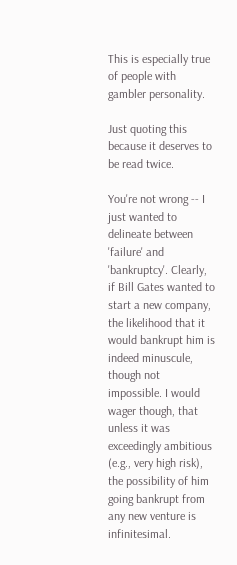This is especially true of people with gambler personality.

Just quoting this because it deserves to be read twice.

You're not wrong -- I just wanted to delineate between 'failure' and 'bankruptcy'. Clearly, if Bill Gates wanted to start a new company, the likelihood that it would bankrupt him is indeed minuscule, though not impossible. I would wager though, that unless it was exceedingly ambitious (e.g., very high risk), the possibility of him going bankrupt from any new venture is infinitesimal.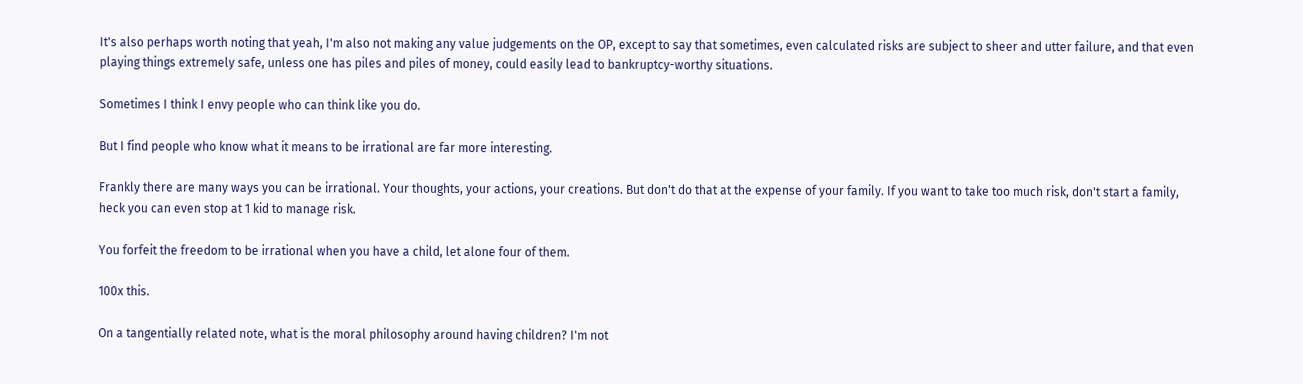It's also perhaps worth noting that yeah, I'm also not making any value judgements on the OP, except to say that sometimes, even calculated risks are subject to sheer and utter failure, and that even playing things extremely safe, unless one has piles and piles of money, could easily lead to bankruptcy-worthy situations.

Sometimes I think I envy people who can think like you do.

But I find people who know what it means to be irrational are far more interesting.

Frankly there are many ways you can be irrational. Your thoughts, your actions, your creations. But don't do that at the expense of your family. If you want to take too much risk, don't start a family, heck you can even stop at 1 kid to manage risk.

You forfeit the freedom to be irrational when you have a child, let alone four of them.

100x this.

On a tangentially related note, what is the moral philosophy around having children? I'm not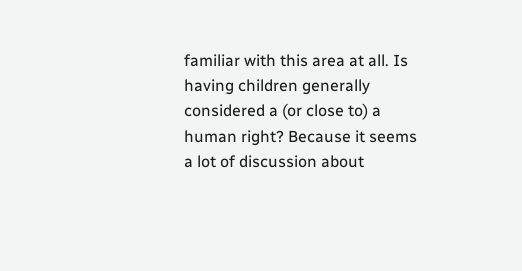familiar with this area at all. Is having children generally considered a (or close to) a human right? Because it seems a lot of discussion about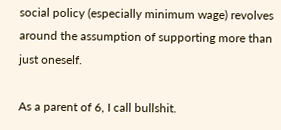social policy (especially minimum wage) revolves around the assumption of supporting more than just oneself.

As a parent of 6, I call bullshit.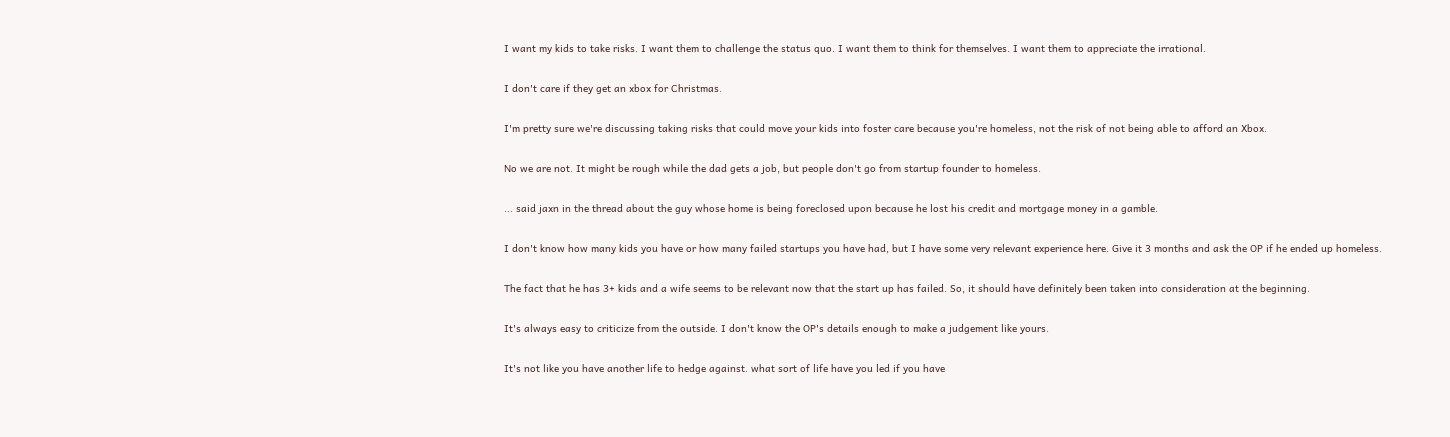I want my kids to take risks. I want them to challenge the status quo. I want them to think for themselves. I want them to appreciate the irrational.

I don't care if they get an xbox for Christmas.

I'm pretty sure we're discussing taking risks that could move your kids into foster care because you're homeless, not the risk of not being able to afford an Xbox.

No we are not. It might be rough while the dad gets a job, but people don't go from startup founder to homeless.

... said jaxn in the thread about the guy whose home is being foreclosed upon because he lost his credit and mortgage money in a gamble.

I don't know how many kids you have or how many failed startups you have had, but I have some very relevant experience here. Give it 3 months and ask the OP if he ended up homeless.

The fact that he has 3+ kids and a wife seems to be relevant now that the start up has failed. So, it should have definitely been taken into consideration at the beginning.

It's always easy to criticize from the outside. I don't know the OP's details enough to make a judgement like yours.

It's not like you have another life to hedge against. what sort of life have you led if you have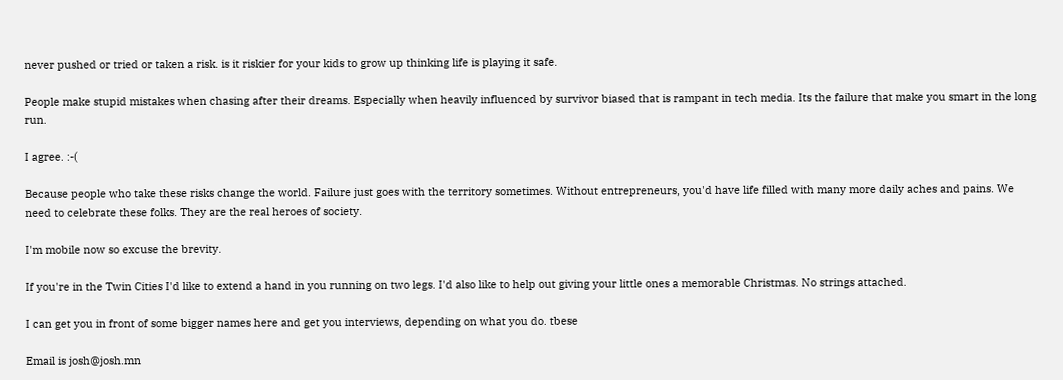never pushed or tried or taken a risk. is it riskier for your kids to grow up thinking life is playing it safe.

People make stupid mistakes when chasing after their dreams. Especially when heavily influenced by survivor biased that is rampant in tech media. Its the failure that make you smart in the long run.

I agree. :-(

Because people who take these risks change the world. Failure just goes with the territory sometimes. Without entrepreneurs, you'd have life filled with many more daily aches and pains. We need to celebrate these folks. They are the real heroes of society.

I'm mobile now so excuse the brevity.

If you're in the Twin Cities I'd like to extend a hand in you running on two legs. I'd also like to help out giving your little ones a memorable Christmas. No strings attached.

I can get you in front of some bigger names here and get you interviews, depending on what you do. tbese

Email is josh@josh.mn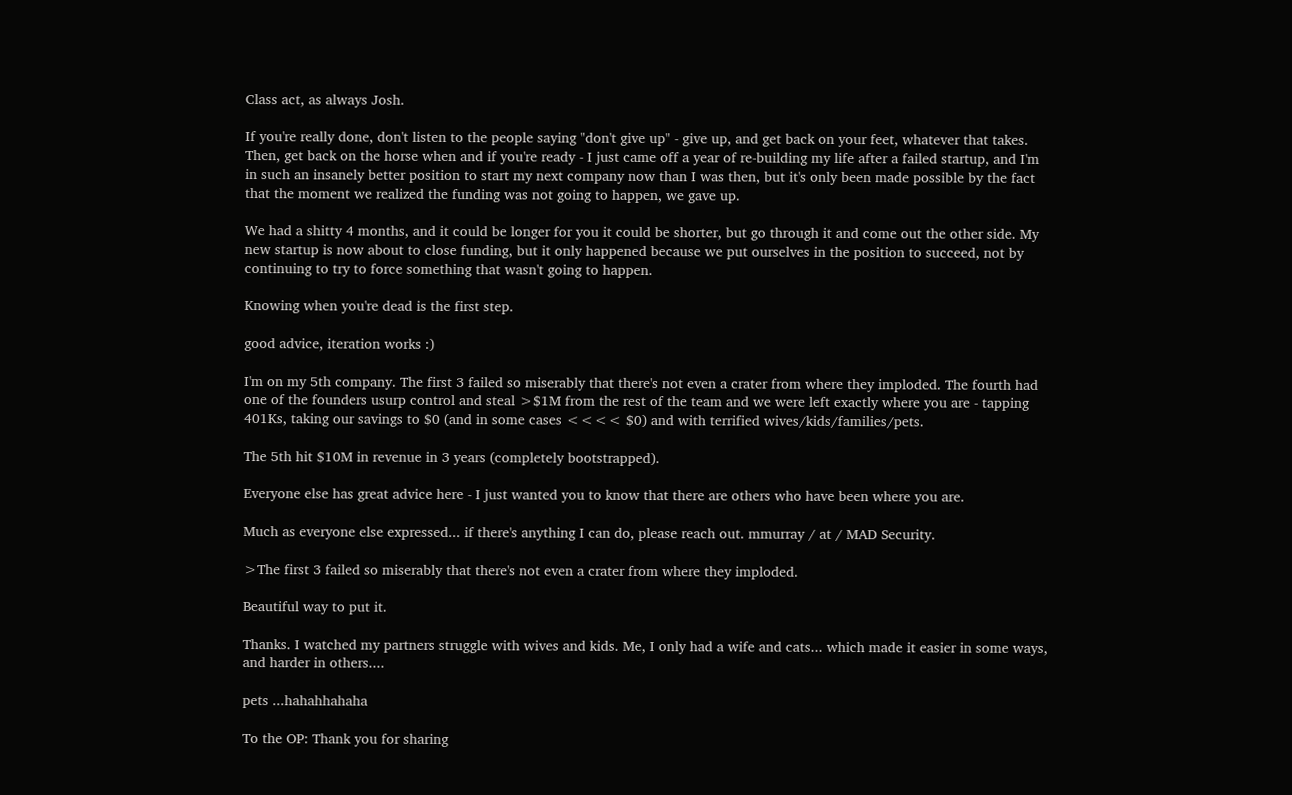Class act, as always Josh.

If you're really done, don't listen to the people saying "don't give up" - give up, and get back on your feet, whatever that takes. Then, get back on the horse when and if you're ready - I just came off a year of re-building my life after a failed startup, and I'm in such an insanely better position to start my next company now than I was then, but it's only been made possible by the fact that the moment we realized the funding was not going to happen, we gave up.

We had a shitty 4 months, and it could be longer for you it could be shorter, but go through it and come out the other side. My new startup is now about to close funding, but it only happened because we put ourselves in the position to succeed, not by continuing to try to force something that wasn't going to happen.

Knowing when you're dead is the first step.

good advice, iteration works :)

I'm on my 5th company. The first 3 failed so miserably that there's not even a crater from where they imploded. The fourth had one of the founders usurp control and steal >$1M from the rest of the team and we were left exactly where you are - tapping 401Ks, taking our savings to $0 (and in some cases <<<< $0) and with terrified wives/kids/families/pets.

The 5th hit $10M in revenue in 3 years (completely bootstrapped).

Everyone else has great advice here - I just wanted you to know that there are others who have been where you are.

Much as everyone else expressed... if there's anything I can do, please reach out. mmurray / at / MAD Security.

>The first 3 failed so miserably that there's not even a crater from where they imploded.

Beautiful way to put it.

Thanks. I watched my partners struggle with wives and kids. Me, I only had a wife and cats... which made it easier in some ways, and harder in others....

pets ...hahahhahaha

To the OP: Thank you for sharing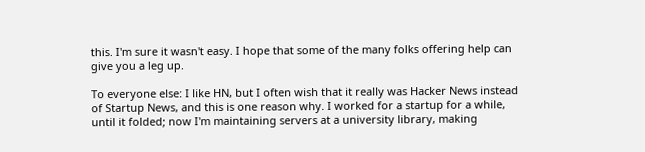this. I'm sure it wasn't easy. I hope that some of the many folks offering help can give you a leg up.

To everyone else: I like HN, but I often wish that it really was Hacker News instead of Startup News, and this is one reason why. I worked for a startup for a while, until it folded; now I'm maintaining servers at a university library, making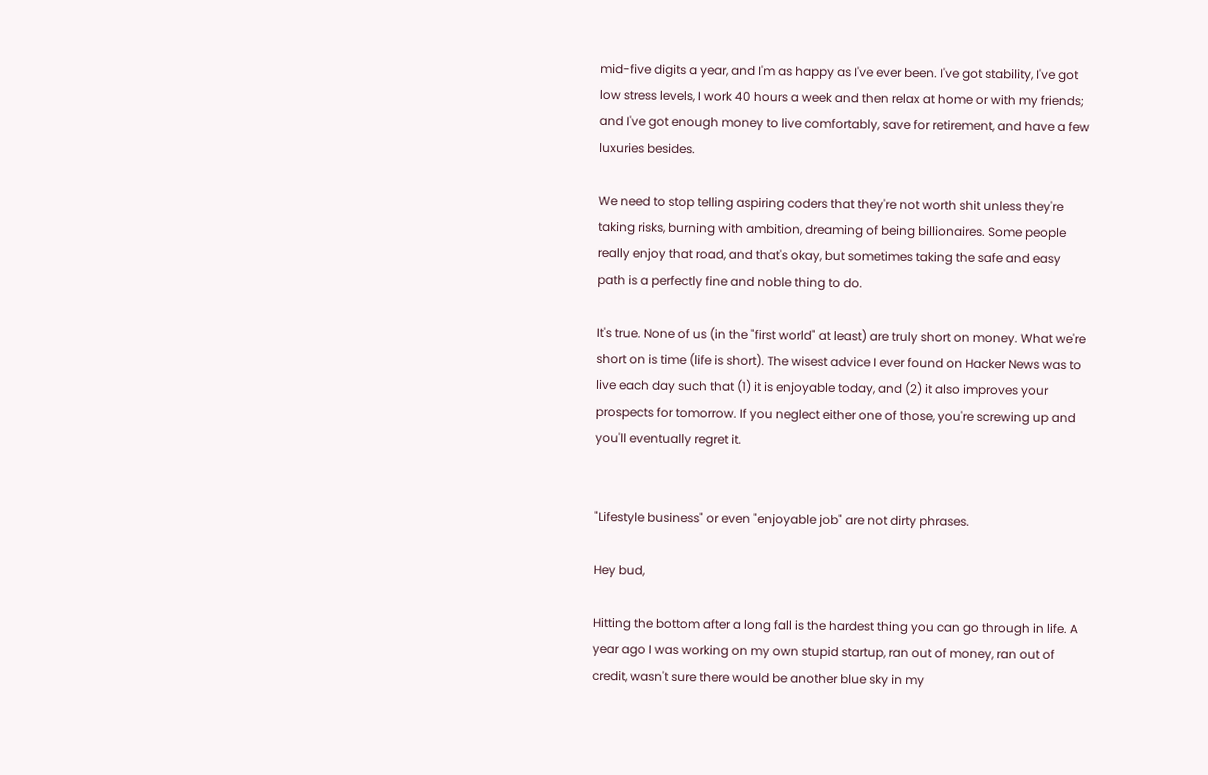mid-five digits a year, and I'm as happy as I've ever been. I've got stability, I've got low stress levels, I work 40 hours a week and then relax at home or with my friends; and I've got enough money to live comfortably, save for retirement, and have a few luxuries besides.

We need to stop telling aspiring coders that they're not worth shit unless they're taking risks, burning with ambition, dreaming of being billionaires. Some people really enjoy that road, and that's okay, but sometimes taking the safe and easy path is a perfectly fine and noble thing to do.

It's true. None of us (in the "first world" at least) are truly short on money. What we're short on is time (life is short). The wisest advice I ever found on Hacker News was to live each day such that (1) it is enjoyable today, and (2) it also improves your prospects for tomorrow. If you neglect either one of those, you're screwing up and you'll eventually regret it.


"Lifestyle business" or even "enjoyable job" are not dirty phrases.

Hey bud,

Hitting the bottom after a long fall is the hardest thing you can go through in life. A year ago I was working on my own stupid startup, ran out of money, ran out of credit, wasn't sure there would be another blue sky in my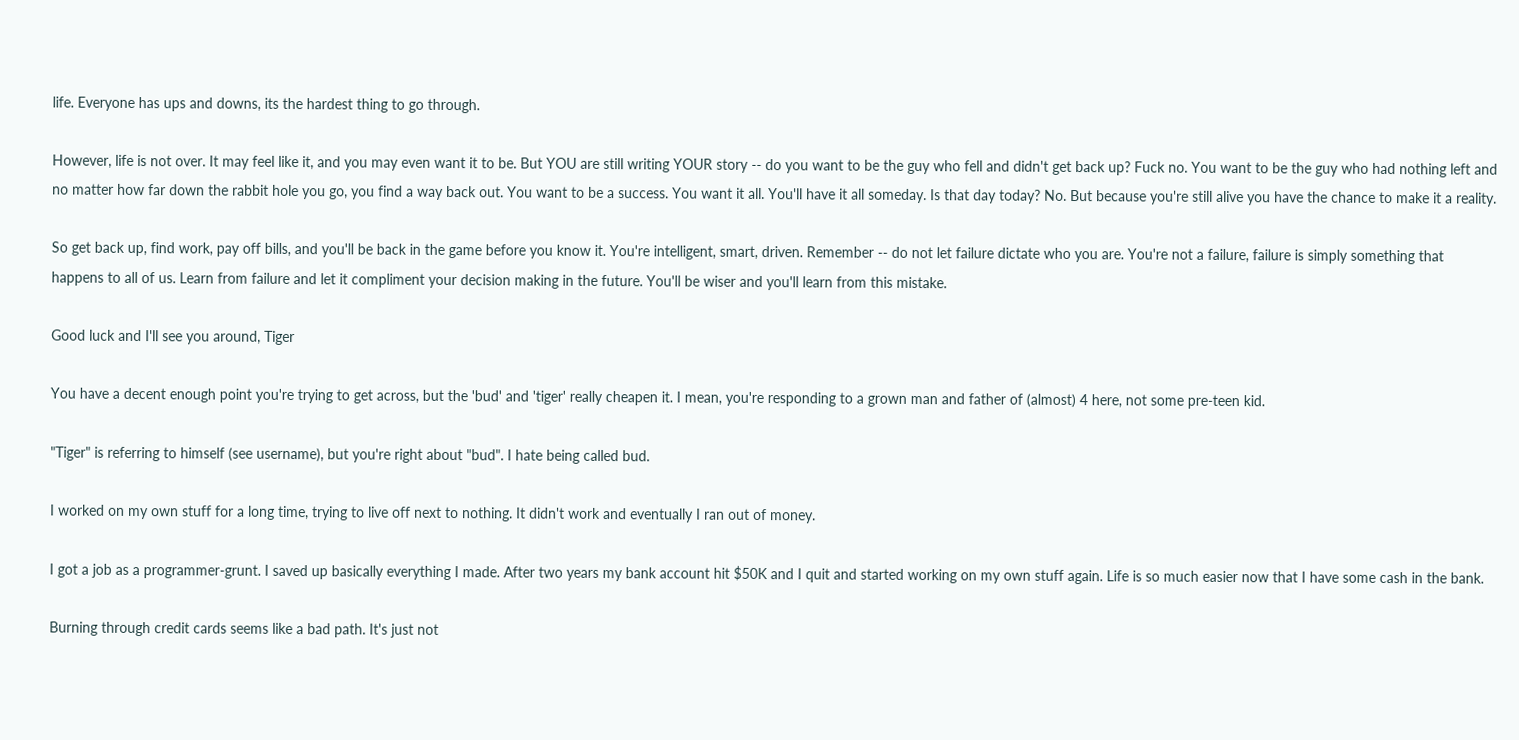life. Everyone has ups and downs, its the hardest thing to go through.

However, life is not over. It may feel like it, and you may even want it to be. But YOU are still writing YOUR story -- do you want to be the guy who fell and didn't get back up? Fuck no. You want to be the guy who had nothing left and no matter how far down the rabbit hole you go, you find a way back out. You want to be a success. You want it all. You'll have it all someday. Is that day today? No. But because you're still alive you have the chance to make it a reality.

So get back up, find work, pay off bills, and you'll be back in the game before you know it. You're intelligent, smart, driven. Remember -- do not let failure dictate who you are. You're not a failure, failure is simply something that happens to all of us. Learn from failure and let it compliment your decision making in the future. You'll be wiser and you'll learn from this mistake.

Good luck and I'll see you around, Tiger

You have a decent enough point you're trying to get across, but the 'bud' and 'tiger' really cheapen it. I mean, you're responding to a grown man and father of (almost) 4 here, not some pre-teen kid.

"Tiger" is referring to himself (see username), but you're right about "bud". I hate being called bud.

I worked on my own stuff for a long time, trying to live off next to nothing. It didn't work and eventually I ran out of money.

I got a job as a programmer-grunt. I saved up basically everything I made. After two years my bank account hit $50K and I quit and started working on my own stuff again. Life is so much easier now that I have some cash in the bank.

Burning through credit cards seems like a bad path. It's just not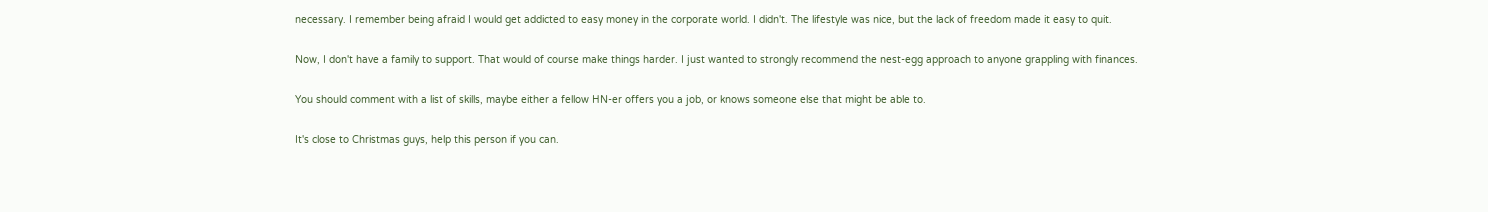necessary. I remember being afraid I would get addicted to easy money in the corporate world. I didn't. The lifestyle was nice, but the lack of freedom made it easy to quit.

Now, I don't have a family to support. That would of course make things harder. I just wanted to strongly recommend the nest-egg approach to anyone grappling with finances.

You should comment with a list of skills, maybe either a fellow HN-er offers you a job, or knows someone else that might be able to.

It's close to Christmas guys, help this person if you can.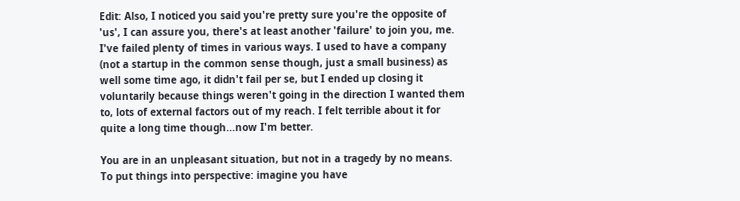Edit: Also, I noticed you said you're pretty sure you're the opposite of 'us', I can assure you, there's at least another 'failure' to join you, me. I've failed plenty of times in various ways. I used to have a company (not a startup in the common sense though, just a small business) as well some time ago, it didn't fail per se, but I ended up closing it voluntarily because things weren't going in the direction I wanted them to, lots of external factors out of my reach. I felt terrible about it for quite a long time though...now I'm better.

You are in an unpleasant situation, but not in a tragedy by no means. To put things into perspective: imagine you have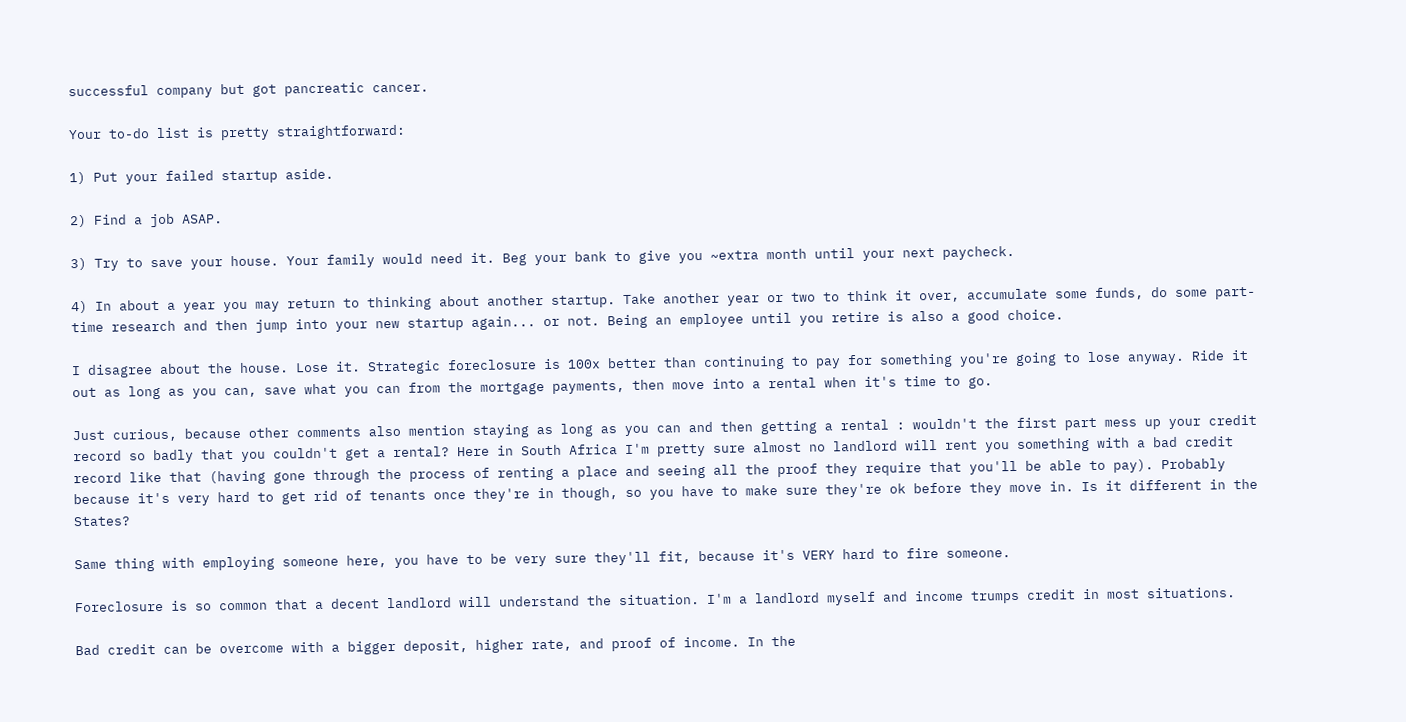successful company but got pancreatic cancer.

Your to-do list is pretty straightforward:

1) Put your failed startup aside.

2) Find a job ASAP.

3) Try to save your house. Your family would need it. Beg your bank to give you ~extra month until your next paycheck.

4) In about a year you may return to thinking about another startup. Take another year or two to think it over, accumulate some funds, do some part-time research and then jump into your new startup again... or not. Being an employee until you retire is also a good choice.

I disagree about the house. Lose it. Strategic foreclosure is 100x better than continuing to pay for something you're going to lose anyway. Ride it out as long as you can, save what you can from the mortgage payments, then move into a rental when it's time to go.

Just curious, because other comments also mention staying as long as you can and then getting a rental : wouldn't the first part mess up your credit record so badly that you couldn't get a rental? Here in South Africa I'm pretty sure almost no landlord will rent you something with a bad credit record like that (having gone through the process of renting a place and seeing all the proof they require that you'll be able to pay). Probably because it's very hard to get rid of tenants once they're in though, so you have to make sure they're ok before they move in. Is it different in the States?

Same thing with employing someone here, you have to be very sure they'll fit, because it's VERY hard to fire someone.

Foreclosure is so common that a decent landlord will understand the situation. I'm a landlord myself and income trumps credit in most situations.

Bad credit can be overcome with a bigger deposit, higher rate, and proof of income. In the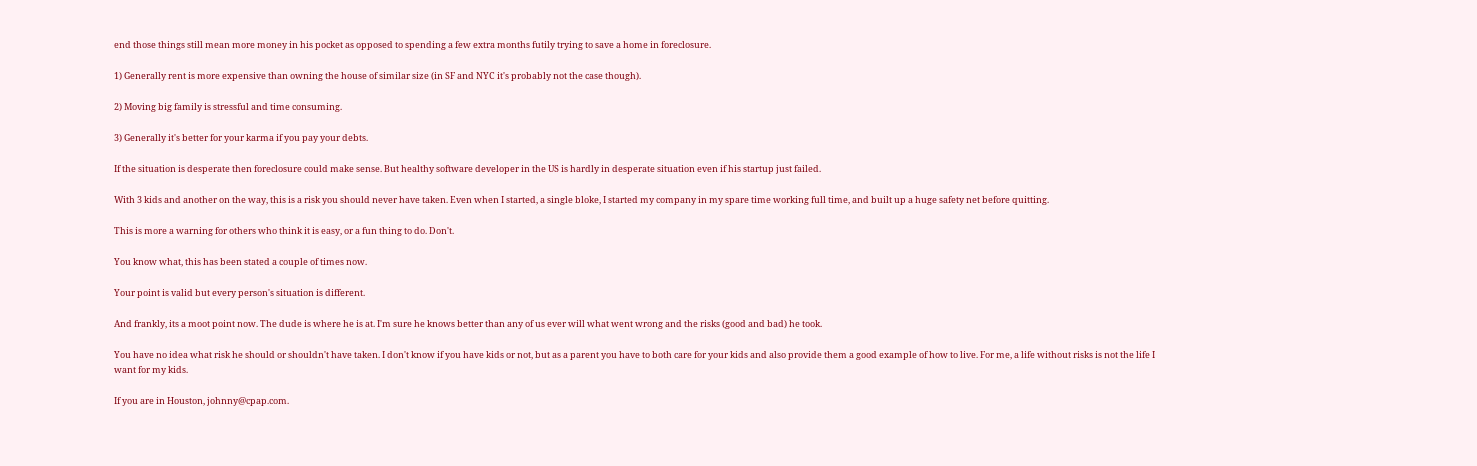end those things still mean more money in his pocket as opposed to spending a few extra months futily trying to save a home in foreclosure.

1) Generally rent is more expensive than owning the house of similar size (in SF and NYC it's probably not the case though).

2) Moving big family is stressful and time consuming.

3) Generally it's better for your karma if you pay your debts.

If the situation is desperate then foreclosure could make sense. But healthy software developer in the US is hardly in desperate situation even if his startup just failed.

With 3 kids and another on the way, this is a risk you should never have taken. Even when I started, a single bloke, I started my company in my spare time working full time, and built up a huge safety net before quitting.

This is more a warning for others who think it is easy, or a fun thing to do. Don't.

You know what, this has been stated a couple of times now.

Your point is valid but every person's situation is different.

And frankly, its a moot point now. The dude is where he is at. I'm sure he knows better than any of us ever will what went wrong and the risks (good and bad) he took.

You have no idea what risk he should or shouldn't have taken. I don't know if you have kids or not, but as a parent you have to both care for your kids and also provide them a good example of how to live. For me, a life without risks is not the life I want for my kids.

If you are in Houston, johnny@cpap.com.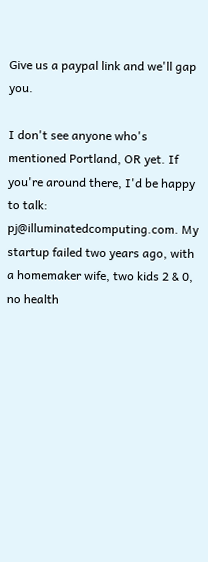Give us a paypal link and we'll gap you.

I don't see anyone who's mentioned Portland, OR yet. If you're around there, I'd be happy to talk: pj@illuminatedcomputing.com. My startup failed two years ago, with a homemaker wife, two kids 2 & 0, no health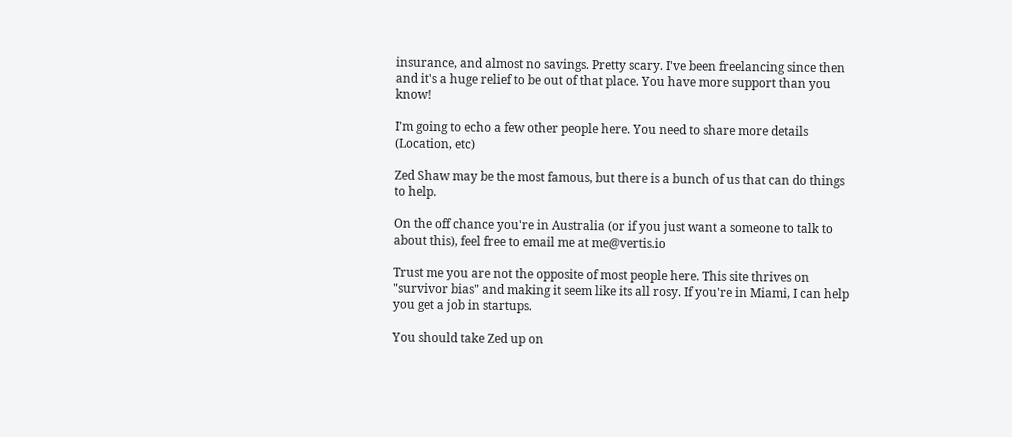insurance, and almost no savings. Pretty scary. I've been freelancing since then and it's a huge relief to be out of that place. You have more support than you know!

I'm going to echo a few other people here. You need to share more details (Location, etc)

Zed Shaw may be the most famous, but there is a bunch of us that can do things to help.

On the off chance you're in Australia (or if you just want a someone to talk to about this), feel free to email me at me@vertis.io

Trust me you are not the opposite of most people here. This site thrives on "survivor bias" and making it seem like its all rosy. If you're in Miami, I can help you get a job in startups.

You should take Zed up on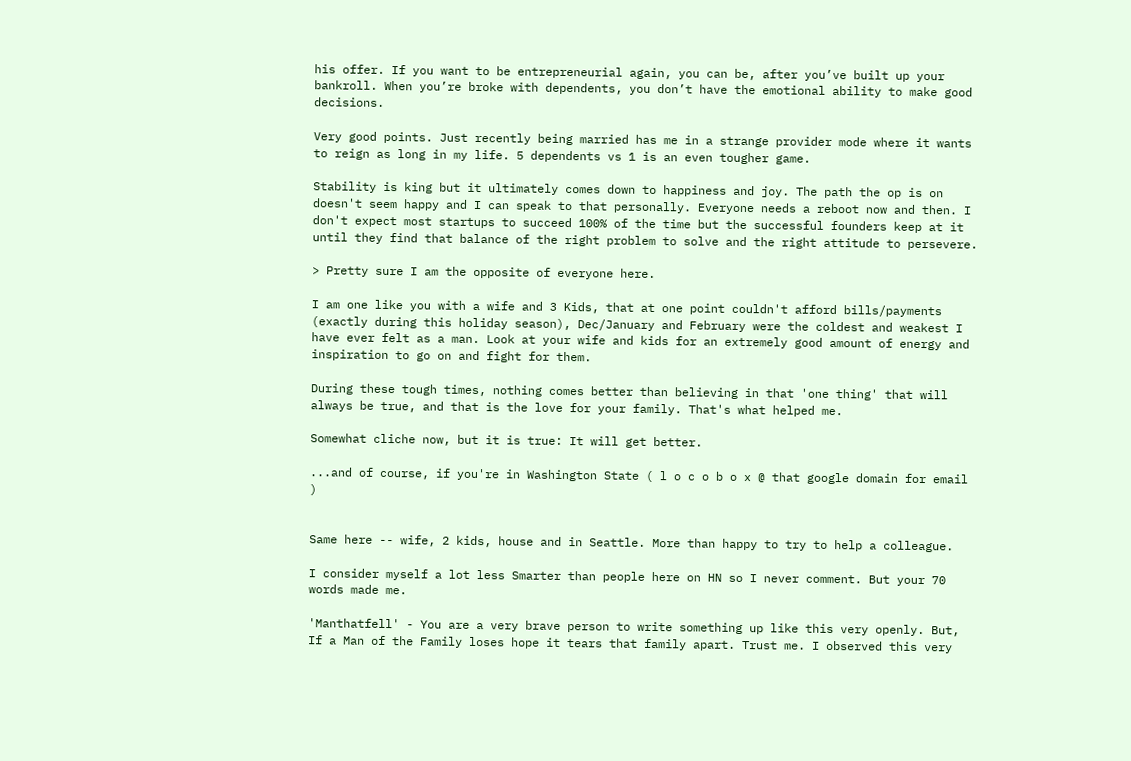his offer. If you want to be entrepreneurial again, you can be, after you’ve built up your bankroll. When you’re broke with dependents, you don’t have the emotional ability to make good decisions.

Very good points. Just recently being married has me in a strange provider mode where it wants to reign as long in my life. 5 dependents vs 1 is an even tougher game.

Stability is king but it ultimately comes down to happiness and joy. The path the op is on doesn't seem happy and I can speak to that personally. Everyone needs a reboot now and then. I don't expect most startups to succeed 100% of the time but the successful founders keep at it until they find that balance of the right problem to solve and the right attitude to persevere.

> Pretty sure I am the opposite of everyone here.

I am one like you with a wife and 3 Kids, that at one point couldn't afford bills/payments (exactly during this holiday season), Dec/January and February were the coldest and weakest I have ever felt as a man. Look at your wife and kids for an extremely good amount of energy and inspiration to go on and fight for them.

During these tough times, nothing comes better than believing in that 'one thing' that will always be true, and that is the love for your family. That's what helped me.

Somewhat cliche now, but it is true: It will get better.

...and of course, if you're in Washington State ( l o c o b o x @ that google domain for email )


Same here -- wife, 2 kids, house and in Seattle. More than happy to try to help a colleague.

I consider myself a lot less Smarter than people here on HN so I never comment. But your 70 words made me.

'Manthatfell' - You are a very brave person to write something up like this very openly. But, If a Man of the Family loses hope it tears that family apart. Trust me. I observed this very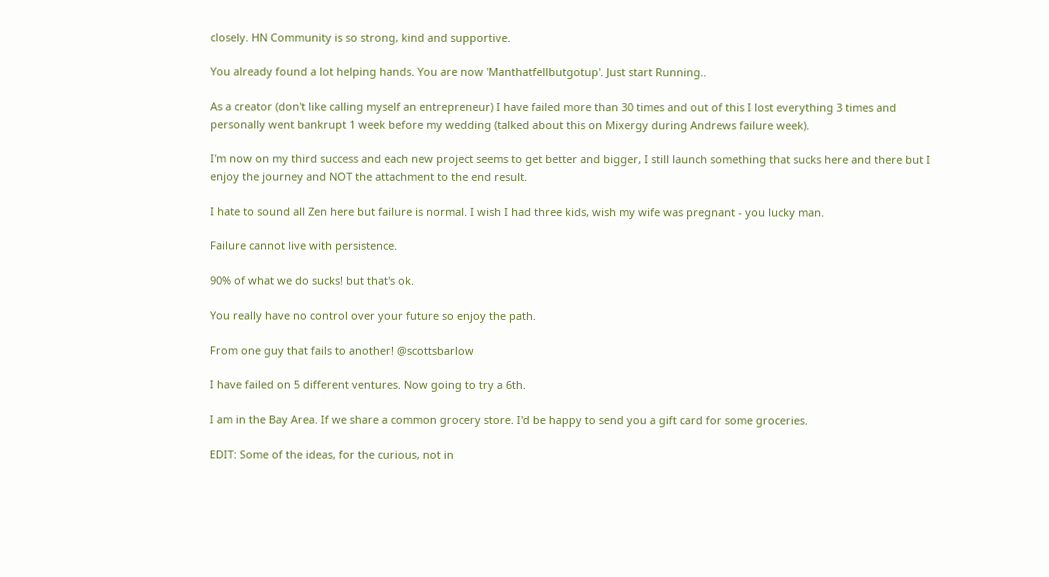closely. HN Community is so strong, kind and supportive.

You already found a lot helping hands. You are now 'Manthatfellbutgotup'. Just start Running..

As a creator (don't like calling myself an entrepreneur) I have failed more than 30 times and out of this I lost everything 3 times and personally went bankrupt 1 week before my wedding (talked about this on Mixergy during Andrews failure week).

I'm now on my third success and each new project seems to get better and bigger, I still launch something that sucks here and there but I enjoy the journey and NOT the attachment to the end result.

I hate to sound all Zen here but failure is normal. I wish I had three kids, wish my wife was pregnant - you lucky man.

Failure cannot live with persistence.

90% of what we do sucks! but that's ok.

You really have no control over your future so enjoy the path.

From one guy that fails to another! @scottsbarlow

I have failed on 5 different ventures. Now going to try a 6th.

I am in the Bay Area. If we share a common grocery store. I'd be happy to send you a gift card for some groceries.

EDIT: Some of the ideas, for the curious, not in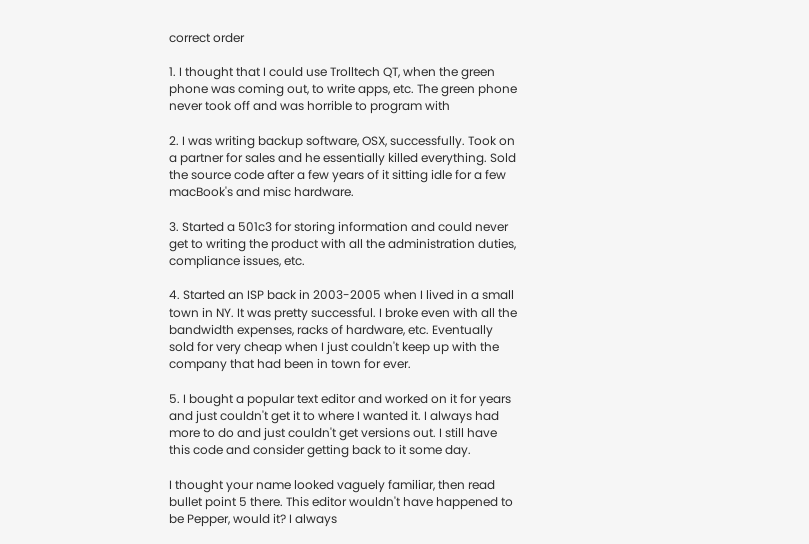correct order

1. I thought that I could use Trolltech QT, when the green phone was coming out, to write apps, etc. The green phone never took off and was horrible to program with

2. I was writing backup software, OSX, successfully. Took on a partner for sales and he essentially killed everything. Sold the source code after a few years of it sitting idle for a few macBook's and misc hardware.

3. Started a 501c3 for storing information and could never get to writing the product with all the administration duties, compliance issues, etc.

4. Started an ISP back in 2003-2005 when I lived in a small town in NY. It was pretty successful. I broke even with all the bandwidth expenses, racks of hardware, etc. Eventually sold for very cheap when I just couldn't keep up with the company that had been in town for ever.

5. I bought a popular text editor and worked on it for years and just couldn't get it to where I wanted it. I always had more to do and just couldn't get versions out. I still have this code and consider getting back to it some day.

I thought your name looked vaguely familiar, then read bullet point 5 there. This editor wouldn't have happened to be Pepper, would it? I always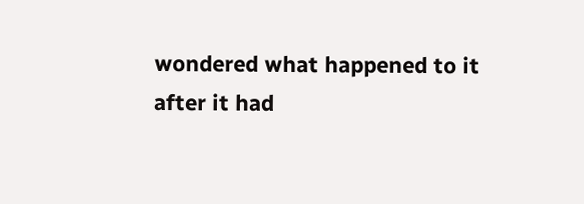wondered what happened to it after it had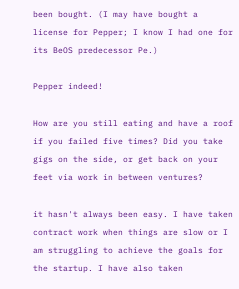been bought. (I may have bought a license for Pepper; I know I had one for its BeOS predecessor Pe.)

Pepper indeed!

How are you still eating and have a roof if you failed five times? Did you take gigs on the side, or get back on your feet via work in between ventures?

it hasn't always been easy. I have taken contract work when things are slow or I am struggling to achieve the goals for the startup. I have also taken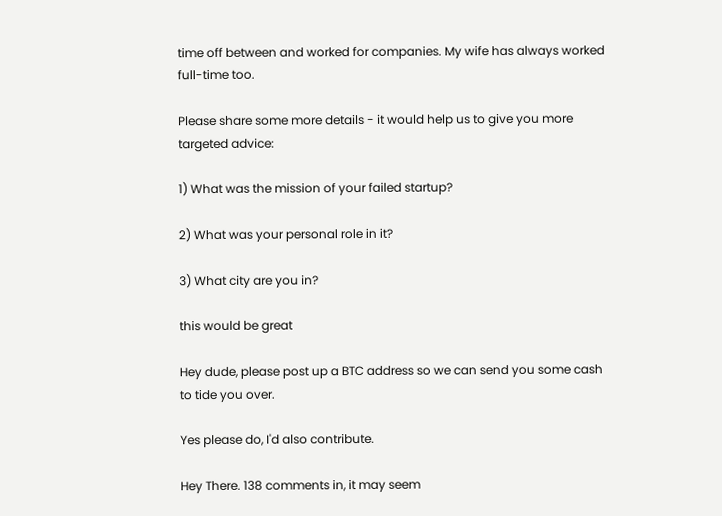time off between and worked for companies. My wife has always worked full-time too.

Please share some more details - it would help us to give you more targeted advice:

1) What was the mission of your failed startup?

2) What was your personal role in it?

3) What city are you in?

this would be great

Hey dude, please post up a BTC address so we can send you some cash to tide you over.

Yes please do, I'd also contribute.

Hey There. 138 comments in, it may seem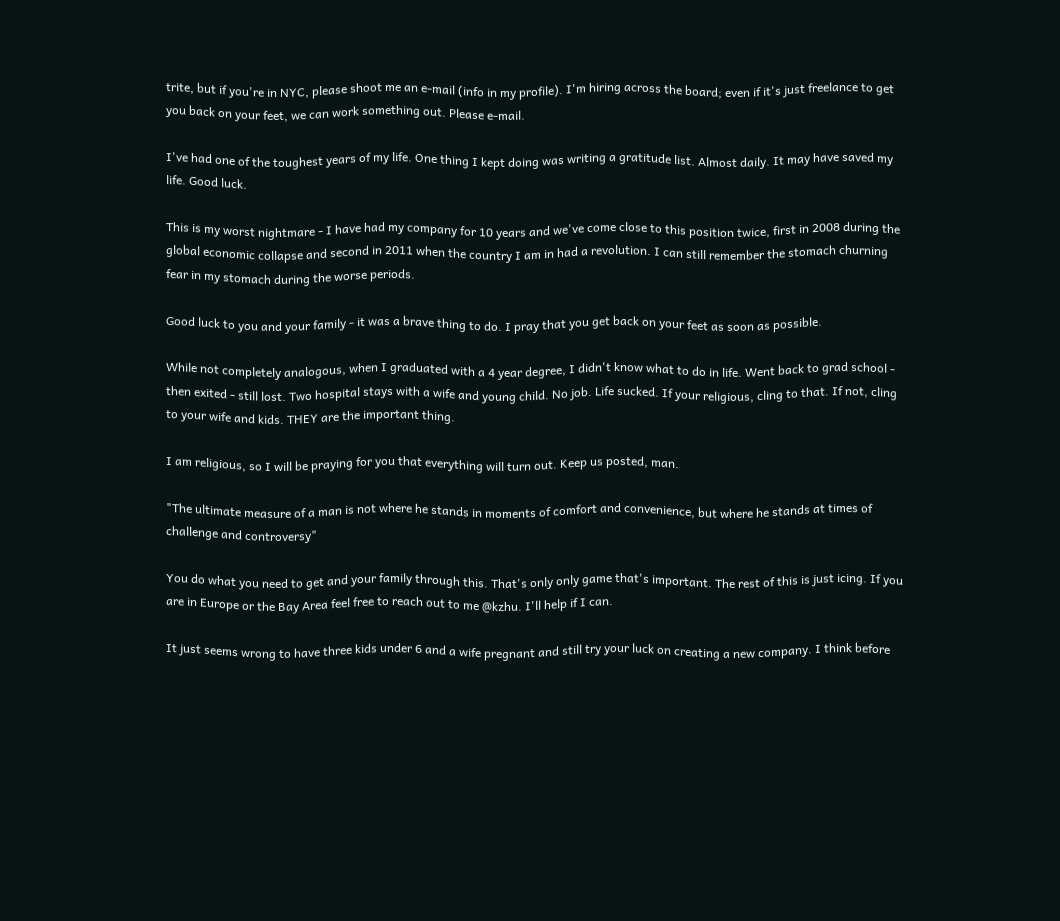trite, but if you're in NYC, please shoot me an e-mail (info in my profile). I'm hiring across the board; even if it's just freelance to get you back on your feet, we can work something out. Please e-mail.

I've had one of the toughest years of my life. One thing I kept doing was writing a gratitude list. Almost daily. It may have saved my life. Good luck.

This is my worst nightmare - I have had my company for 10 years and we've come close to this position twice, first in 2008 during the global economic collapse and second in 2011 when the country I am in had a revolution. I can still remember the stomach churning fear in my stomach during the worse periods.

Good luck to you and your family - it was a brave thing to do. I pray that you get back on your feet as soon as possible.

While not completely analogous, when I graduated with a 4 year degree, I didn't know what to do in life. Went back to grad school - then exited - still lost. Two hospital stays with a wife and young child. No job. Life sucked. If your religious, cling to that. If not, cling to your wife and kids. THEY are the important thing.

I am religious, so I will be praying for you that everything will turn out. Keep us posted, man.

"The ultimate measure of a man is not where he stands in moments of comfort and convenience, but where he stands at times of challenge and controversy"

You do what you need to get and your family through this. That's only only game that's important. The rest of this is just icing. If you are in Europe or the Bay Area feel free to reach out to me @kzhu. I'll help if I can.

It just seems wrong to have three kids under 6 and a wife pregnant and still try your luck on creating a new company. I think before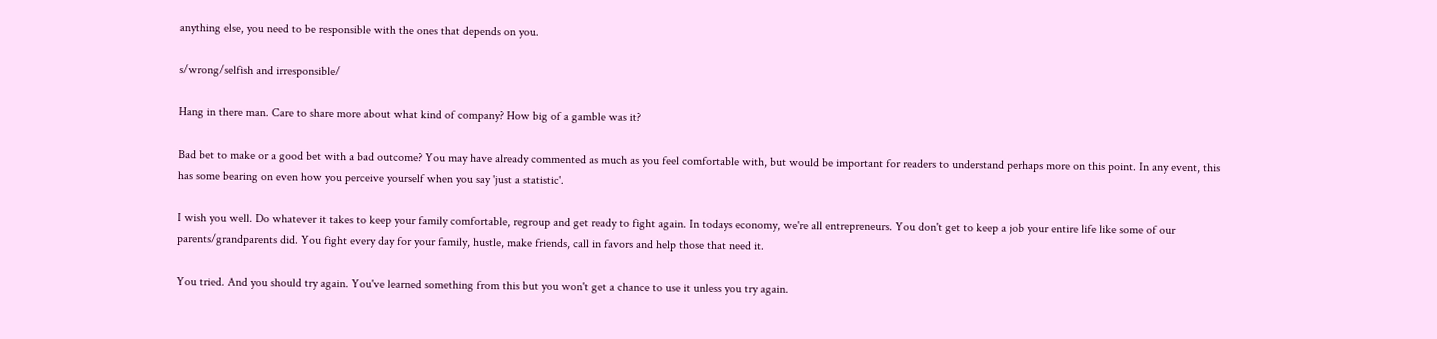anything else, you need to be responsible with the ones that depends on you.

s/wrong/selfish and irresponsible/

Hang in there man. Care to share more about what kind of company? How big of a gamble was it?

Bad bet to make or a good bet with a bad outcome? You may have already commented as much as you feel comfortable with, but would be important for readers to understand perhaps more on this point. In any event, this has some bearing on even how you perceive yourself when you say 'just a statistic'.

I wish you well. Do whatever it takes to keep your family comfortable, regroup and get ready to fight again. In todays economy, we're all entrepreneurs. You don't get to keep a job your entire life like some of our parents/grandparents did. You fight every day for your family, hustle, make friends, call in favors and help those that need it.

You tried. And you should try again. You've learned something from this but you won't get a chance to use it unless you try again.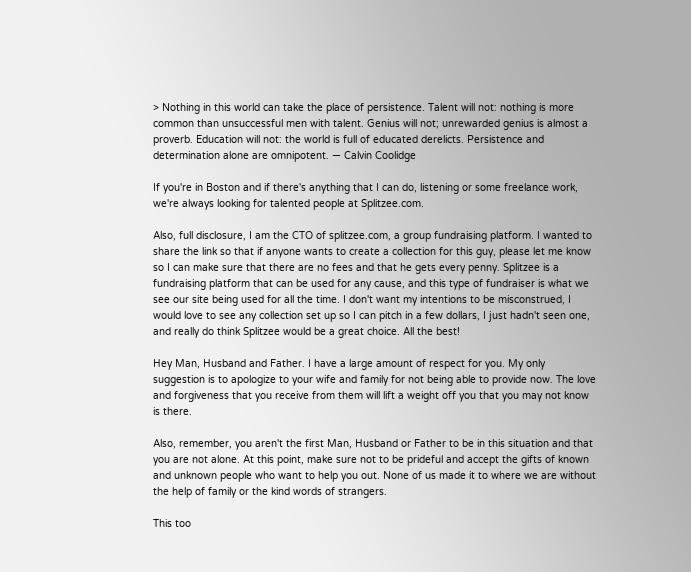> Nothing in this world can take the place of persistence. Talent will not: nothing is more common than unsuccessful men with talent. Genius will not; unrewarded genius is almost a proverb. Education will not: the world is full of educated derelicts. Persistence and determination alone are omnipotent. — Calvin Coolidge

If you're in Boston and if there's anything that I can do, listening or some freelance work, we're always looking for talented people at Splitzee.com.

Also, full disclosure, I am the CTO of splitzee.com, a group fundraising platform. I wanted to share the link so that if anyone wants to create a collection for this guy, please let me know so I can make sure that there are no fees and that he gets every penny. Splitzee is a fundraising platform that can be used for any cause, and this type of fundraiser is what we see our site being used for all the time. I don't want my intentions to be misconstrued, I would love to see any collection set up so I can pitch in a few dollars, I just hadn't seen one, and really do think Splitzee would be a great choice. All the best!

Hey Man, Husband and Father. I have a large amount of respect for you. My only suggestion is to apologize to your wife and family for not being able to provide now. The love and forgiveness that you receive from them will lift a weight off you that you may not know is there.

Also, remember, you aren't the first Man, Husband or Father to be in this situation and that you are not alone. At this point, make sure not to be prideful and accept the gifts of known and unknown people who want to help you out. None of us made it to where we are without the help of family or the kind words of strangers.

This too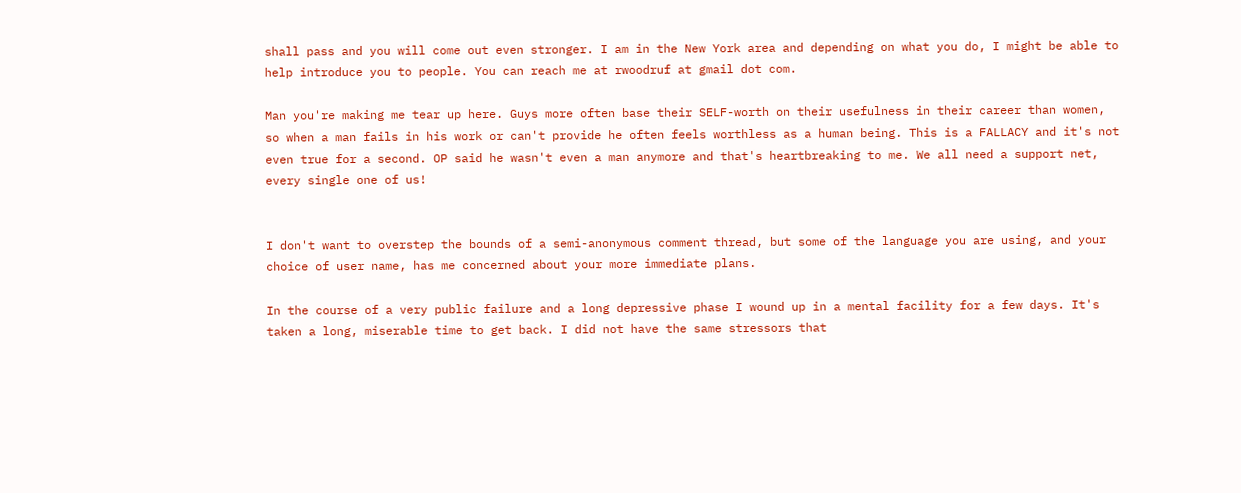shall pass and you will come out even stronger. I am in the New York area and depending on what you do, I might be able to help introduce you to people. You can reach me at rwoodruf at gmail dot com.

Man you're making me tear up here. Guys more often base their SELF-worth on their usefulness in their career than women, so when a man fails in his work or can't provide he often feels worthless as a human being. This is a FALLACY and it's not even true for a second. OP said he wasn't even a man anymore and that's heartbreaking to me. We all need a support net, every single one of us!


I don't want to overstep the bounds of a semi-anonymous comment thread, but some of the language you are using, and your choice of user name, has me concerned about your more immediate plans.

In the course of a very public failure and a long depressive phase I wound up in a mental facility for a few days. It's taken a long, miserable time to get back. I did not have the same stressors that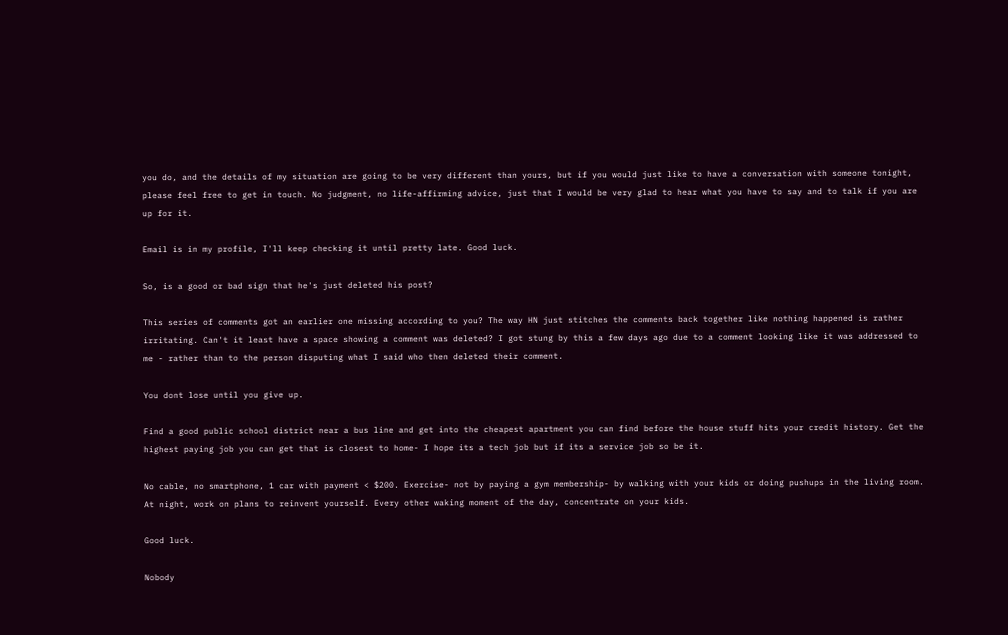you do, and the details of my situation are going to be very different than yours, but if you would just like to have a conversation with someone tonight, please feel free to get in touch. No judgment, no life-affirming advice, just that I would be very glad to hear what you have to say and to talk if you are up for it.

Email is in my profile, I'll keep checking it until pretty late. Good luck.

So, is a good or bad sign that he's just deleted his post?

This series of comments got an earlier one missing according to you? The way HN just stitches the comments back together like nothing happened is rather irritating. Can't it least have a space showing a comment was deleted? I got stung by this a few days ago due to a comment looking like it was addressed to me - rather than to the person disputing what I said who then deleted their comment.

You dont lose until you give up.

Find a good public school district near a bus line and get into the cheapest apartment you can find before the house stuff hits your credit history. Get the highest paying job you can get that is closest to home- I hope its a tech job but if its a service job so be it.

No cable, no smartphone, 1 car with payment < $200. Exercise- not by paying a gym membership- by walking with your kids or doing pushups in the living room. At night, work on plans to reinvent yourself. Every other waking moment of the day, concentrate on your kids.

Good luck.

Nobody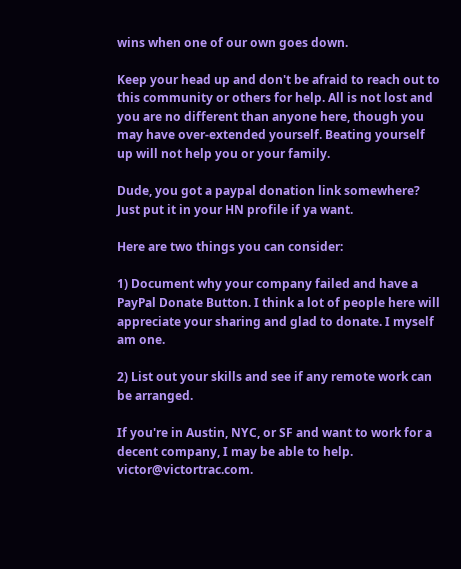wins when one of our own goes down.

Keep your head up and don't be afraid to reach out to this community or others for help. All is not lost and you are no different than anyone here, though you may have over-extended yourself. Beating yourself up will not help you or your family.

Dude, you got a paypal donation link somewhere? Just put it in your HN profile if ya want.

Here are two things you can consider:

1) Document why your company failed and have a PayPal Donate Button. I think a lot of people here will appreciate your sharing and glad to donate. I myself am one.

2) List out your skills and see if any remote work can be arranged.

If you're in Austin, NYC, or SF and want to work for a decent company, I may be able to help. victor@victortrac.com.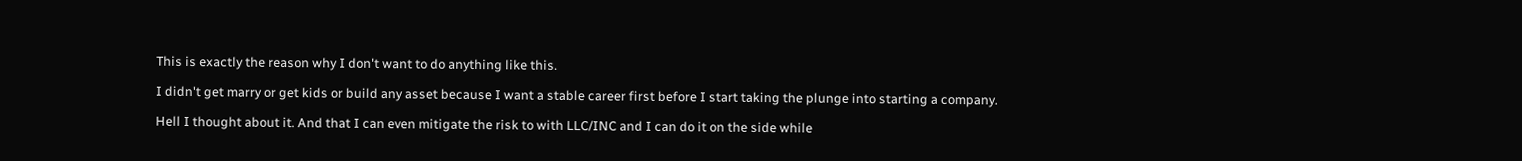This is exactly the reason why I don't want to do anything like this.

I didn't get marry or get kids or build any asset because I want a stable career first before I start taking the plunge into starting a company.

Hell I thought about it. And that I can even mitigate the risk to with LLC/INC and I can do it on the side while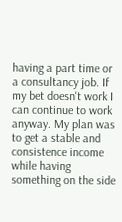having a part time or a consultancy job. If my bet doesn't work I can continue to work anyway. My plan was to get a stable and consistence income while having something on the side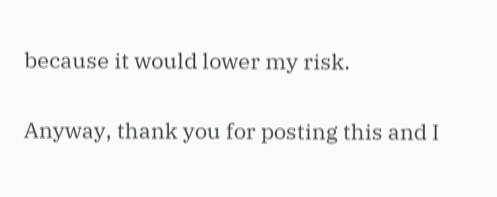because it would lower my risk.

Anyway, thank you for posting this and I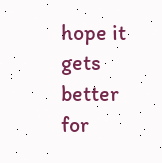hope it gets better for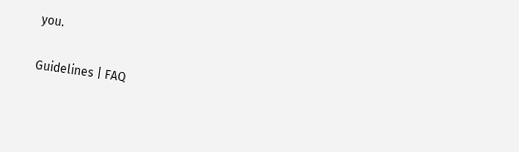you.

Guidelines | FAQ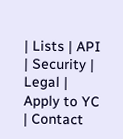| Lists | API | Security | Legal | Apply to YC | Contact